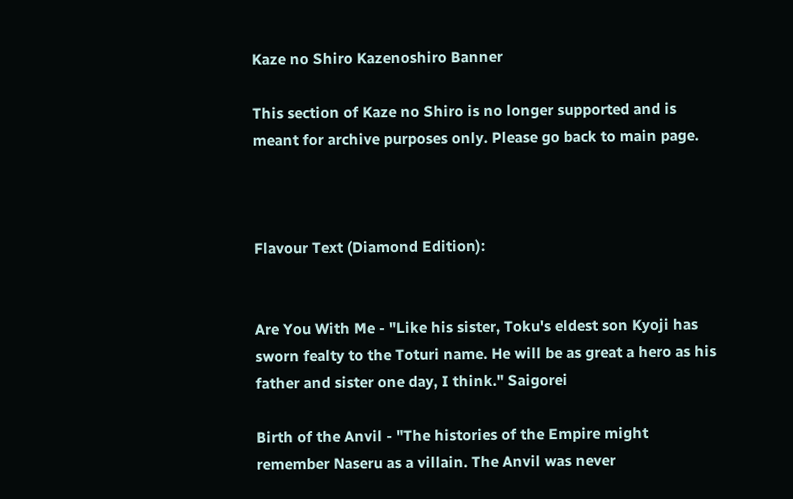Kaze no Shiro Kazenoshiro Banner

This section of Kaze no Shiro is no longer supported and is meant for archive purposes only. Please go back to main page.



Flavour Text (Diamond Edition):


Are You With Me - "Like his sister, Toku's eldest son Kyoji has sworn fealty to the Toturi name. He will be as great a hero as his father and sister one day, I think." Saigorei

Birth of the Anvil - "The histories of the Empire might remember Naseru as a villain. The Anvil was never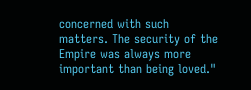concerned with such matters. The security of the Empire was always more important than being loved."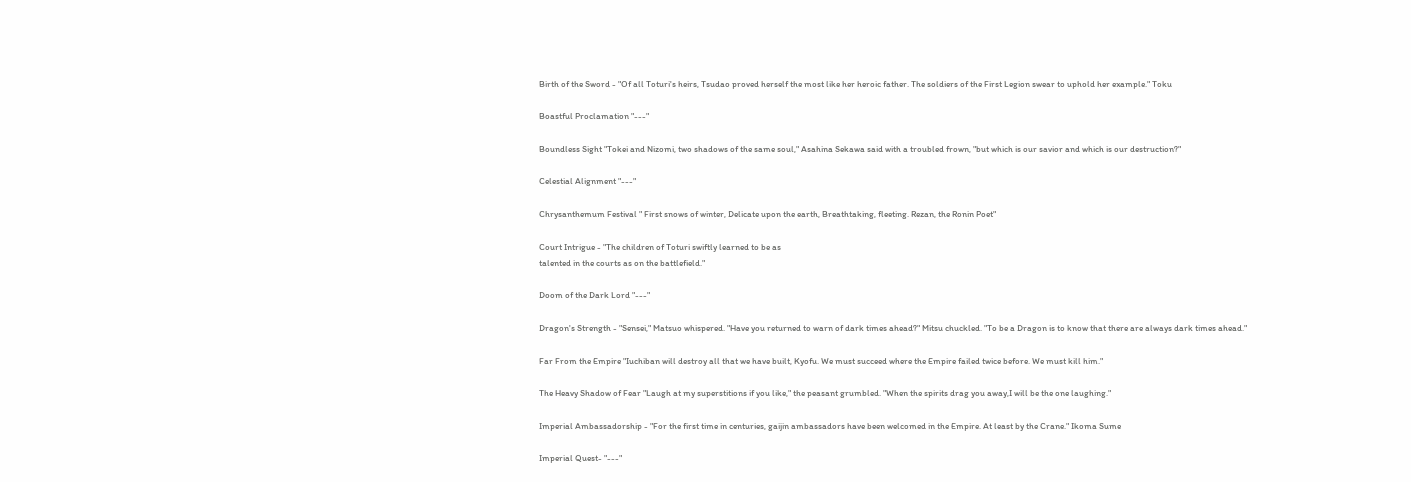Birth of the Sword - "Of all Toturi's heirs, Tsudao proved herself the most like her heroic father. The soldiers of the First Legion swear to uphold her example." Toku

Boastful Proclamation "---"

Boundless Sight "Tokei and Nizomi, two shadows of the same soul," Asahina Sekawa said with a troubled frown, "but which is our savior and which is our destruction?"

Celestial Alignment "---"

Chrysanthemum Festival " First snows of winter, Delicate upon the earth, Breathtaking, fleeting. Rezan, the Ronin Poet"

Court Intrigue - "The children of Toturi swiftly learned to be as
talented in the courts as on the battlefield."

Doom of the Dark Lord "---"

Dragon's Strength - "Sensei," Matsuo whispered. "Have you returned to warn of dark times ahead?" Mitsu chuckled. "To be a Dragon is to know that there are always dark times ahead."

Far From the Empire "Iuchiban will destroy all that we have built, Kyofu. We must succeed where the Empire failed twice before. We must kill him."

The Heavy Shadow of Fear "Laugh at my superstitions if you like," the peasant grumbled. "When the spirits drag you away,I will be the one laughing."

Imperial Ambassadorship - "For the first time in centuries, gaijin ambassadors have been welcomed in the Empire. At least by the Crane." Ikoma Sume

Imperial Quest- "---"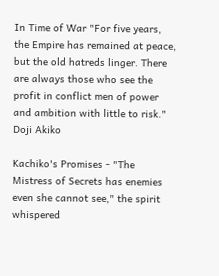In Time of War "For five years, the Empire has remained at peace, but the old hatreds linger. There are always those who see the profit in conflict men of power and ambition with little to risk." Doji Akiko

Kachiko's Promises - "The Mistress of Secrets has enemies even she cannot see," the spirit whispered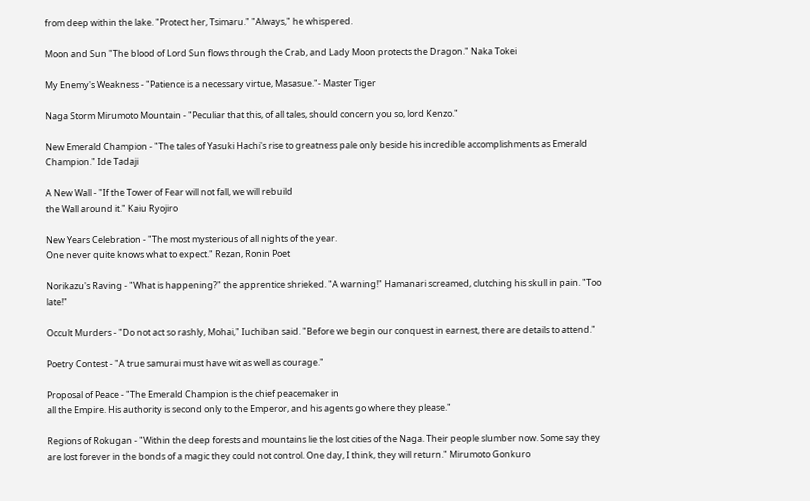from deep within the lake. "Protect her, Tsimaru." "Always," he whispered.

Moon and Sun "The blood of Lord Sun flows through the Crab, and Lady Moon protects the Dragon." Naka Tokei

My Enemy's Weakness - "Patience is a necessary virtue, Masasue."- Master Tiger

Naga Storm Mirumoto Mountain - "Peculiar that this, of all tales, should concern you so, lord Kenzo."

New Emerald Champion - "The tales of Yasuki Hachi's rise to greatness pale only beside his incredible accomplishments as Emerald Champion." Ide Tadaji

A New Wall - "If the Tower of Fear will not fall, we will rebuild
the Wall around it." Kaiu Ryojiro

New Years Celebration - "The most mysterious of all nights of the year.
One never quite knows what to expect." Rezan, Ronin Poet

Norikazu's Raving - "What is happening?" the apprentice shrieked. "A warning!" Hamanari screamed, clutching his skull in pain. "Too late!"

Occult Murders - "Do not act so rashly, Mohai," Iuchiban said. "Before we begin our conquest in earnest, there are details to attend."

Poetry Contest - "A true samurai must have wit as well as courage."

Proposal of Peace - "The Emerald Champion is the chief peacemaker in
all the Empire. His authority is second only to the Emperor, and his agents go where they please."

Regions of Rokugan - "Within the deep forests and mountains lie the lost cities of the Naga. Their people slumber now. Some say they are lost forever in the bonds of a magic they could not control. One day, I think, they will return." Mirumoto Gonkuro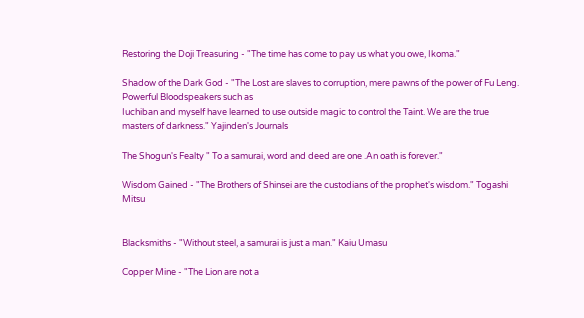Restoring the Doji Treasuring - "The time has come to pay us what you owe, Ikoma."

Shadow of the Dark God - "The Lost are slaves to corruption, mere pawns of the power of Fu Leng. Powerful Bloodspeakers such as
Iuchiban and myself have learned to use outside magic to control the Taint. We are the true masters of darkness." Yajinden's Journals

The Shogun's Fealty " To a samurai, word and deed are one .An oath is forever."

Wisdom Gained - "The Brothers of Shinsei are the custodians of the prophet's wisdom." Togashi Mitsu


Blacksmiths - "Without steel, a samurai is just a man." Kaiu Umasu

Copper Mine - "The Lion are not a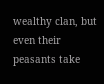wealthy clan, but even their peasants take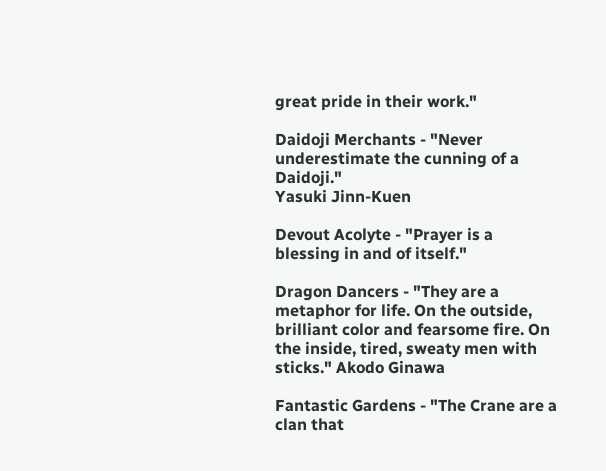great pride in their work."

Daidoji Merchants - "Never underestimate the cunning of a Daidoji."
Yasuki Jinn-Kuen

Devout Acolyte - "Prayer is a blessing in and of itself."

Dragon Dancers - "They are a metaphor for life. On the outside,
brilliant color and fearsome fire. On the inside, tired, sweaty men with sticks." Akodo Ginawa

Fantastic Gardens - "The Crane are a clan that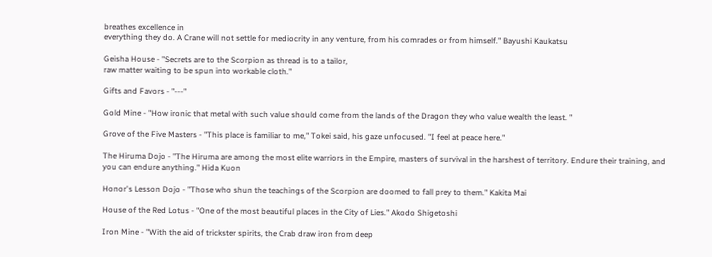breathes excellence in
everything they do. A Crane will not settle for mediocrity in any venture, from his comrades or from himself." Bayushi Kaukatsu

Geisha House - "Secrets are to the Scorpion as thread is to a tailor,
raw matter waiting to be spun into workable cloth."

Gifts and Favors - "---"

Gold Mine - "How ironic that metal with such value should come from the lands of the Dragon they who value wealth the least. "

Grove of the Five Masters - "This place is familiar to me," Tokei said, his gaze unfocused. "I feel at peace here."

The Hiruma Dojo - "The Hiruma are among the most elite warriors in the Empire, masters of survival in the harshest of territory. Endure their training, and you can endure anything." Hida Kuon

Honor's Lesson Dojo - "Those who shun the teachings of the Scorpion are doomed to fall prey to them." Kakita Mai

House of the Red Lotus - "One of the most beautiful places in the City of Lies." Akodo Shigetoshi

Iron Mine - "With the aid of trickster spirits, the Crab draw iron from deep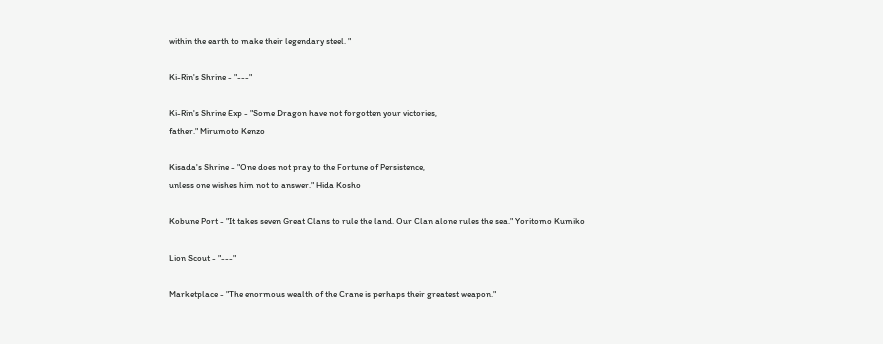within the earth to make their legendary steel. "

Ki-Rin's Shrine - "---"

Ki-Rin's Shrine Exp - "Some Dragon have not forgotten your victories,
father." Mirumoto Kenzo

Kisada's Shrine - "One does not pray to the Fortune of Persistence,
unless one wishes him not to answer." Hida Kosho

Kobune Port - "It takes seven Great Clans to rule the land. Our Clan alone rules the sea." Yoritomo Kumiko

Lion Scout - "---"

Marketplace - "The enormous wealth of the Crane is perhaps their greatest weapon."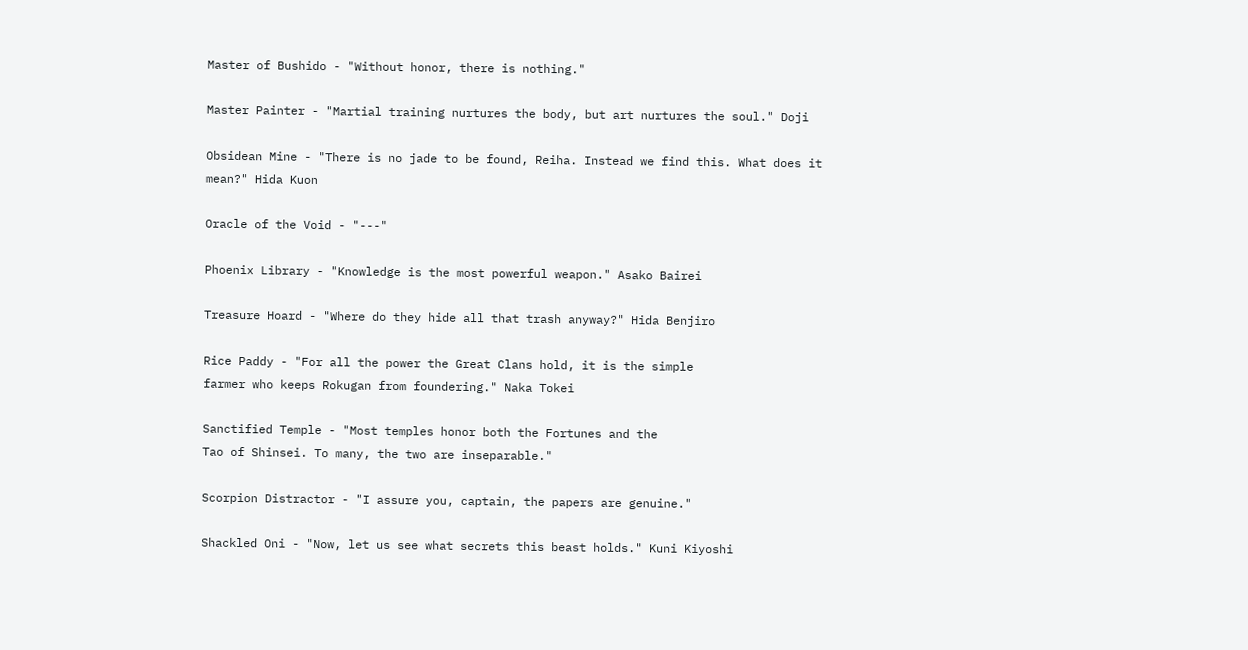Master of Bushido - "Without honor, there is nothing."

Master Painter - "Martial training nurtures the body, but art nurtures the soul." Doji

Obsidean Mine - "There is no jade to be found, Reiha. Instead we find this. What does it mean?" Hida Kuon

Oracle of the Void - "---"

Phoenix Library - "Knowledge is the most powerful weapon." Asako Bairei

Treasure Hoard - "Where do they hide all that trash anyway?" Hida Benjiro

Rice Paddy - "For all the power the Great Clans hold, it is the simple
farmer who keeps Rokugan from foundering." Naka Tokei

Sanctified Temple - "Most temples honor both the Fortunes and the
Tao of Shinsei. To many, the two are inseparable."

Scorpion Distractor - "I assure you, captain, the papers are genuine."

Shackled Oni - "Now, let us see what secrets this beast holds." Kuni Kiyoshi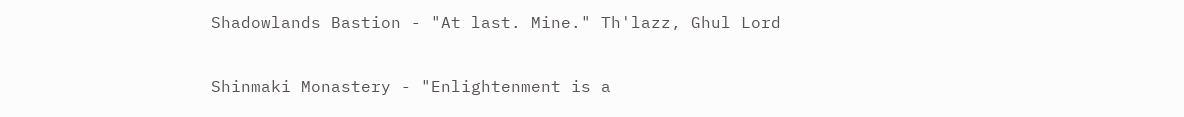Shadowlands Bastion - "At last. Mine." Th'lazz, Ghul Lord

Shinmaki Monastery - "Enlightenment is a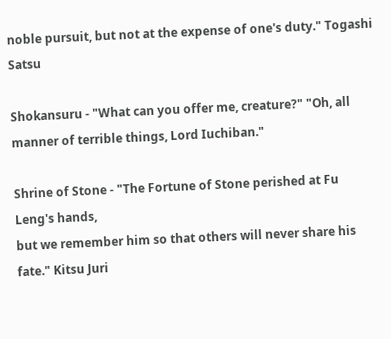noble pursuit, but not at the expense of one's duty." Togashi Satsu

Shokansuru - "What can you offer me, creature?" "Oh, all manner of terrible things, Lord Iuchiban."

Shrine of Stone - "The Fortune of Stone perished at Fu Leng's hands,
but we remember him so that others will never share his fate." Kitsu Juri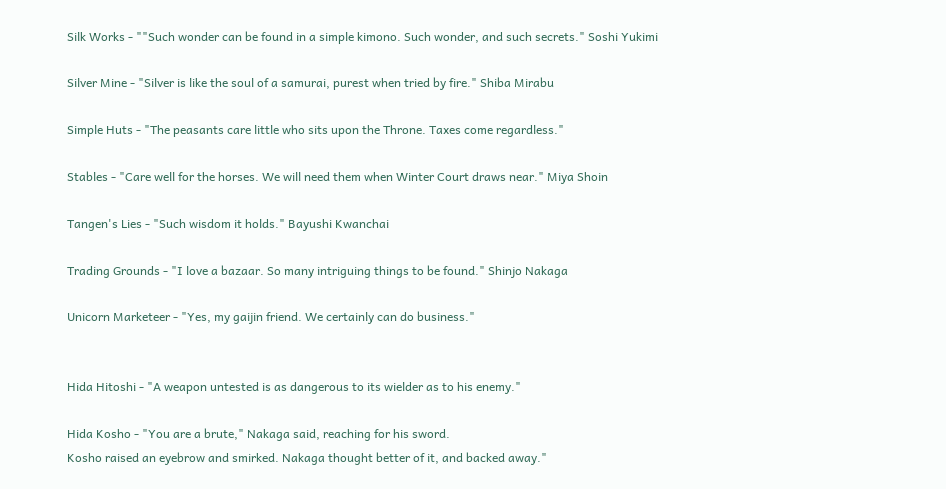Silk Works - ""Such wonder can be found in a simple kimono. Such wonder, and such secrets." Soshi Yukimi

Silver Mine - "Silver is like the soul of a samurai, purest when tried by fire." Shiba Mirabu

Simple Huts - "The peasants care little who sits upon the Throne. Taxes come regardless."

Stables - "Care well for the horses. We will need them when Winter Court draws near." Miya Shoin

Tangen's Lies - "Such wisdom it holds." Bayushi Kwanchai

Trading Grounds - "I love a bazaar. So many intriguing things to be found." Shinjo Nakaga

Unicorn Marketeer - "Yes, my gaijin friend. We certainly can do business."


Hida Hitoshi - "A weapon untested is as dangerous to its wielder as to his enemy."

Hida Kosho - "You are a brute," Nakaga said, reaching for his sword.
Kosho raised an eyebrow and smirked. Nakaga thought better of it, and backed away."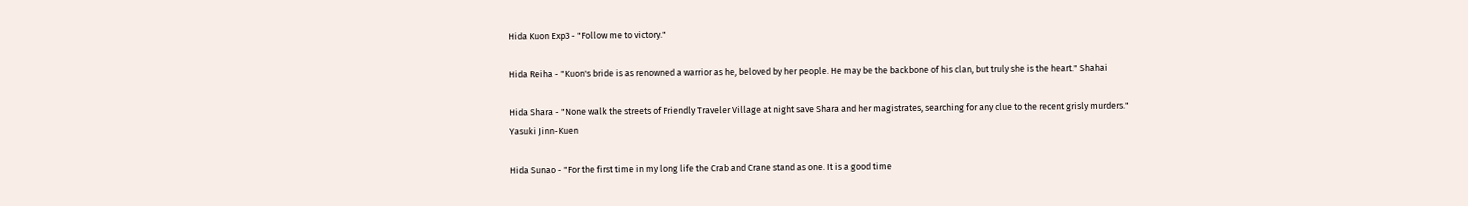Hida Kuon Exp3 - "Follow me to victory."

Hida Reiha - "Kuon's bride is as renowned a warrior as he, beloved by her people. He may be the backbone of his clan, but truly she is the heart." Shahai

Hida Shara - "None walk the streets of Friendly Traveler Village at night save Shara and her magistrates, searching for any clue to the recent grisly murders." Yasuki Jinn-Kuen

Hida Sunao - "For the first time in my long life the Crab and Crane stand as one. It is a good time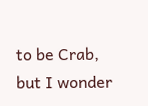to be Crab, but I wonder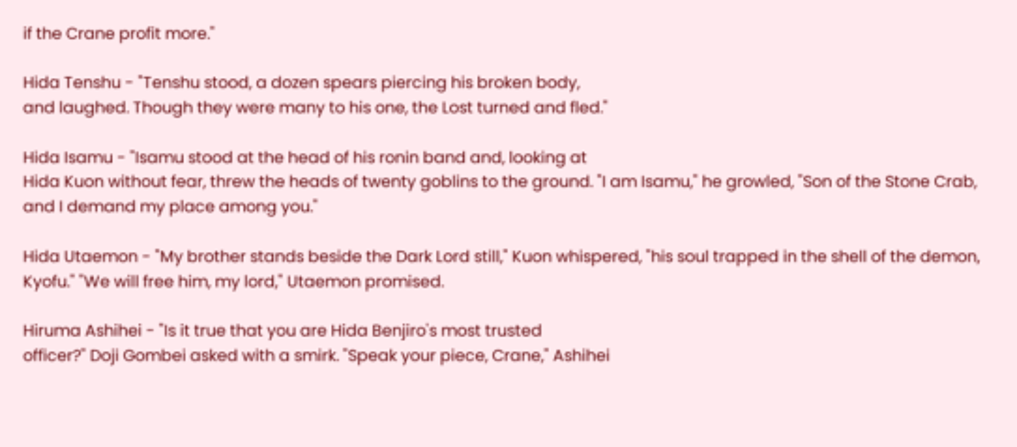if the Crane profit more."

Hida Tenshu - "Tenshu stood, a dozen spears piercing his broken body,
and laughed. Though they were many to his one, the Lost turned and fled."

Hida Isamu - "Isamu stood at the head of his ronin band and, looking at
Hida Kuon without fear, threw the heads of twenty goblins to the ground. "I am Isamu," he growled, "Son of the Stone Crab, and I demand my place among you."

Hida Utaemon - "My brother stands beside the Dark Lord still," Kuon whispered, "his soul trapped in the shell of the demon, Kyofu." "We will free him, my lord," Utaemon promised.

Hiruma Ashihei - "Is it true that you are Hida Benjiro's most trusted
officer?" Doji Gombei asked with a smirk. "Speak your piece, Crane," Ashihei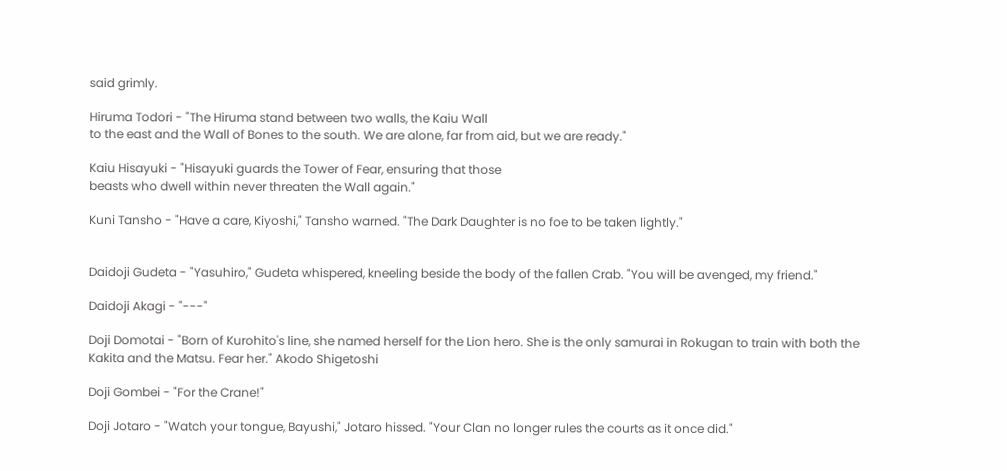said grimly.

Hiruma Todori - "The Hiruma stand between two walls, the Kaiu Wall
to the east and the Wall of Bones to the south. We are alone, far from aid, but we are ready."

Kaiu Hisayuki - "Hisayuki guards the Tower of Fear, ensuring that those
beasts who dwell within never threaten the Wall again."

Kuni Tansho - "Have a care, Kiyoshi," Tansho warned. "The Dark Daughter is no foe to be taken lightly."


Daidoji Gudeta - "Yasuhiro," Gudeta whispered, kneeling beside the body of the fallen Crab. "You will be avenged, my friend."

Daidoji Akagi - "---"

Doji Domotai - "Born of Kurohito's line, she named herself for the Lion hero. She is the only samurai in Rokugan to train with both the Kakita and the Matsu. Fear her." Akodo Shigetoshi

Doji Gombei - "For the Crane!"

Doji Jotaro - "Watch your tongue, Bayushi," Jotaro hissed. "Your Clan no longer rules the courts as it once did."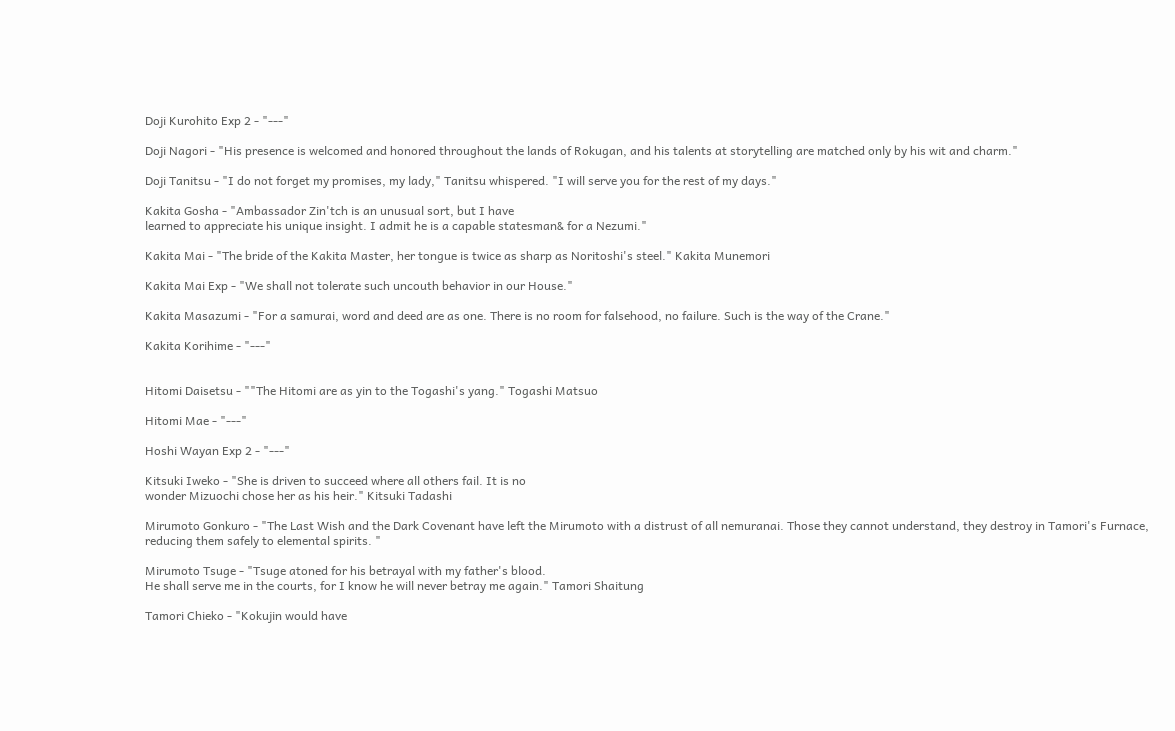Doji Kurohito Exp 2 - "---"

Doji Nagori - "His presence is welcomed and honored throughout the lands of Rokugan, and his talents at storytelling are matched only by his wit and charm."

Doji Tanitsu - "I do not forget my promises, my lady," Tanitsu whispered. "I will serve you for the rest of my days."

Kakita Gosha - "Ambassador Zin'tch is an unusual sort, but I have
learned to appreciate his unique insight. I admit he is a capable statesman& for a Nezumi."

Kakita Mai - "The bride of the Kakita Master, her tongue is twice as sharp as Noritoshi's steel." Kakita Munemori

Kakita Mai Exp - "We shall not tolerate such uncouth behavior in our House."

Kakita Masazumi - "For a samurai, word and deed are as one. There is no room for falsehood, no failure. Such is the way of the Crane."

Kakita Korihime - "---"


Hitomi Daisetsu - ""The Hitomi are as yin to the Togashi's yang." Togashi Matsuo

Hitomi Mae - "---"

Hoshi Wayan Exp 2 - "---"

Kitsuki Iweko - "She is driven to succeed where all others fail. It is no
wonder Mizuochi chose her as his heir." Kitsuki Tadashi

Mirumoto Gonkuro - "The Last Wish and the Dark Covenant have left the Mirumoto with a distrust of all nemuranai. Those they cannot understand, they destroy in Tamori's Furnace, reducing them safely to elemental spirits. "

Mirumoto Tsuge - "Tsuge atoned for his betrayal with my father's blood.
He shall serve me in the courts, for I know he will never betray me again." Tamori Shaitung

Tamori Chieko - "Kokujin would have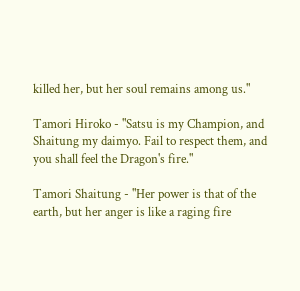killed her, but her soul remains among us."

Tamori Hiroko - "Satsu is my Champion, and Shaitung my daimyo. Fail to respect them, and you shall feel the Dragon's fire."

Tamori Shaitung - "Her power is that of the earth, but her anger is like a raging fire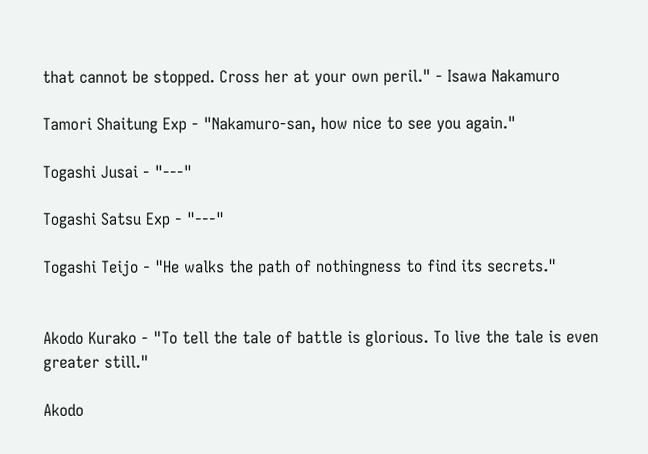that cannot be stopped. Cross her at your own peril." - Isawa Nakamuro

Tamori Shaitung Exp - "Nakamuro-san, how nice to see you again."

Togashi Jusai - "---"

Togashi Satsu Exp - "---"

Togashi Teijo - "He walks the path of nothingness to find its secrets."


Akodo Kurako - "To tell the tale of battle is glorious. To live the tale is even greater still."

Akodo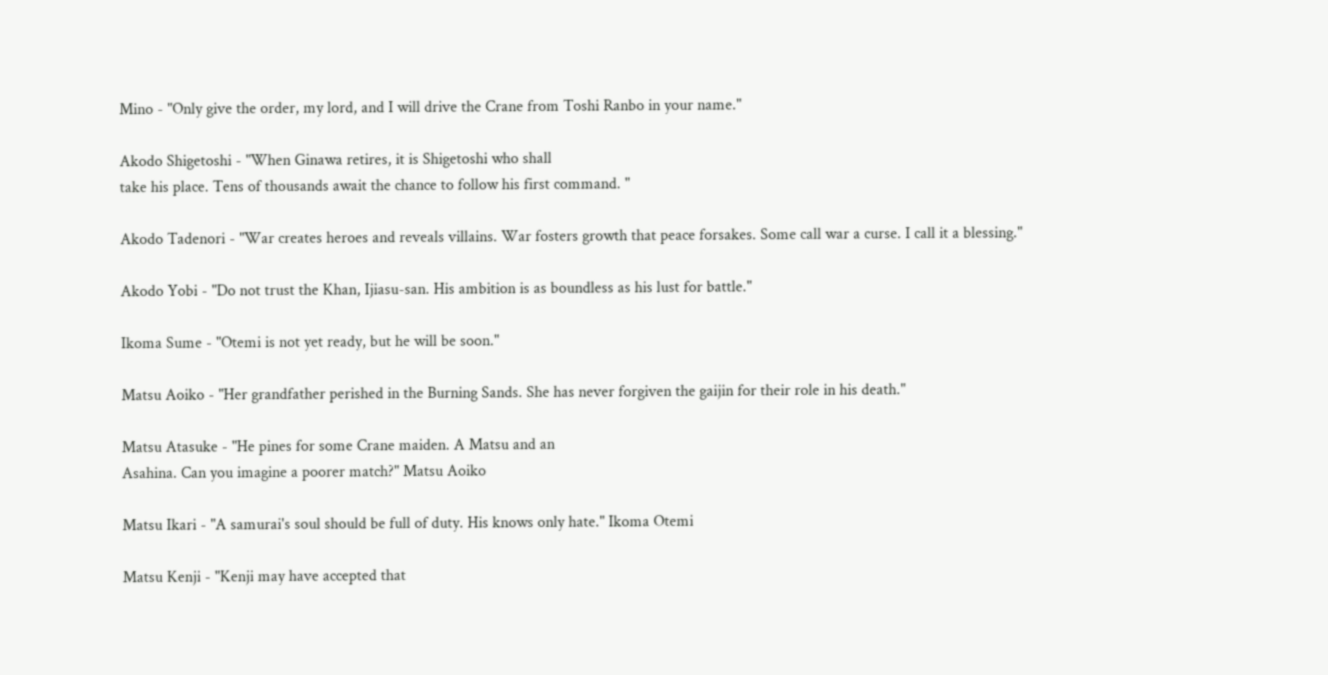Mino - "Only give the order, my lord, and I will drive the Crane from Toshi Ranbo in your name."

Akodo Shigetoshi - "When Ginawa retires, it is Shigetoshi who shall
take his place. Tens of thousands await the chance to follow his first command. "

Akodo Tadenori - "War creates heroes and reveals villains. War fosters growth that peace forsakes. Some call war a curse. I call it a blessing."

Akodo Yobi - "Do not trust the Khan, Ijiasu-san. His ambition is as boundless as his lust for battle."

Ikoma Sume - "Otemi is not yet ready, but he will be soon."

Matsu Aoiko - "Her grandfather perished in the Burning Sands. She has never forgiven the gaijin for their role in his death."

Matsu Atasuke - "He pines for some Crane maiden. A Matsu and an
Asahina. Can you imagine a poorer match?" Matsu Aoiko

Matsu Ikari - "A samurai's soul should be full of duty. His knows only hate." Ikoma Otemi

Matsu Kenji - "Kenji may have accepted that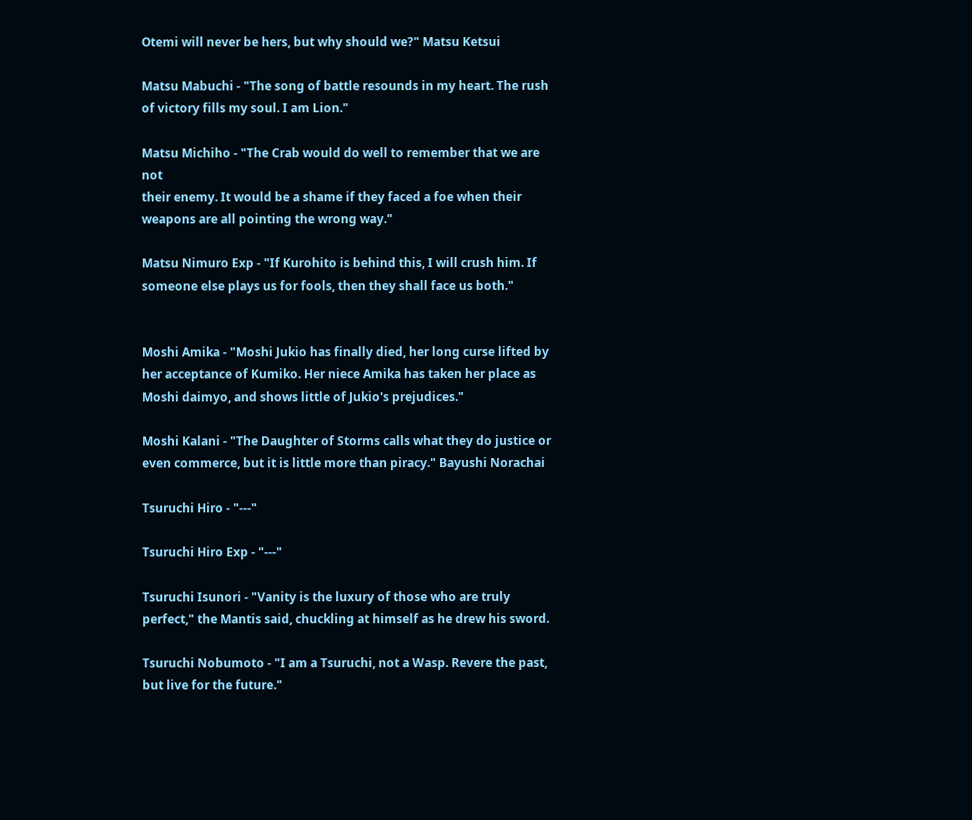Otemi will never be hers, but why should we?" Matsu Ketsui

Matsu Mabuchi - "The song of battle resounds in my heart. The rush of victory fills my soul. I am Lion."

Matsu Michiho - "The Crab would do well to remember that we are not
their enemy. It would be a shame if they faced a foe when their weapons are all pointing the wrong way."

Matsu Nimuro Exp - "If Kurohito is behind this, I will crush him. If someone else plays us for fools, then they shall face us both."


Moshi Amika - "Moshi Jukio has finally died, her long curse lifted by her acceptance of Kumiko. Her niece Amika has taken her place as Moshi daimyo, and shows little of Jukio's prejudices."

Moshi Kalani - "The Daughter of Storms calls what they do justice or
even commerce, but it is little more than piracy." Bayushi Norachai

Tsuruchi Hiro - "---"

Tsuruchi Hiro Exp - "---"

Tsuruchi Isunori - "Vanity is the luxury of those who are truly perfect," the Mantis said, chuckling at himself as he drew his sword.

Tsuruchi Nobumoto - "I am a Tsuruchi, not a Wasp. Revere the past,
but live for the future."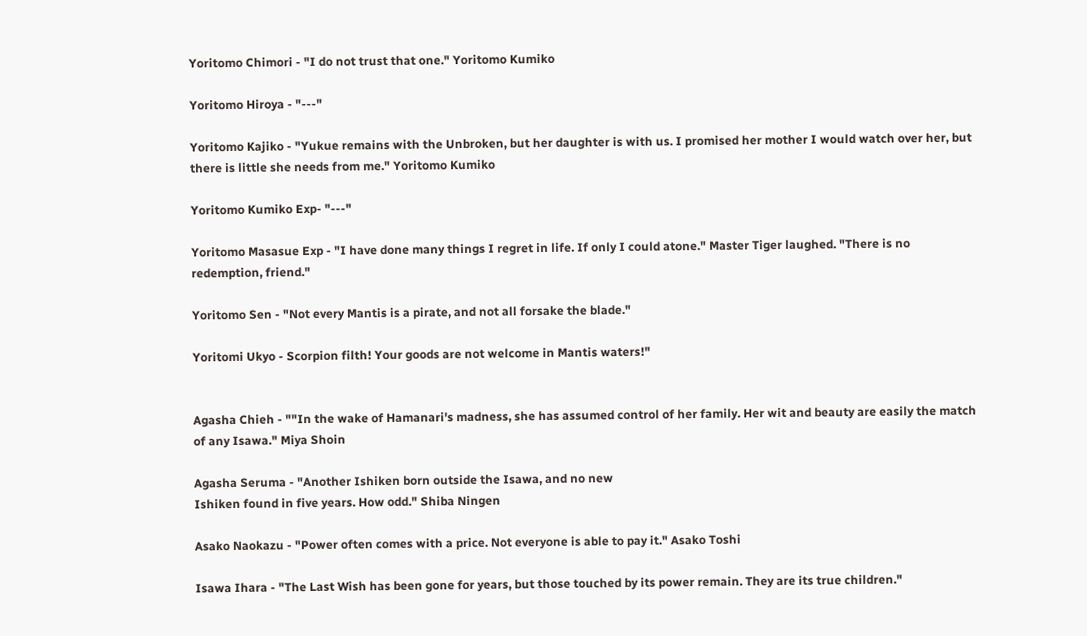Yoritomo Chimori - "I do not trust that one." Yoritomo Kumiko

Yoritomo Hiroya - "---"

Yoritomo Kajiko - "Yukue remains with the Unbroken, but her daughter is with us. I promised her mother I would watch over her, but there is little she needs from me." Yoritomo Kumiko

Yoritomo Kumiko Exp- "---"

Yoritomo Masasue Exp - "I have done many things I regret in life. If only I could atone." Master Tiger laughed. "There is no redemption, friend."

Yoritomo Sen - "Not every Mantis is a pirate, and not all forsake the blade."

Yoritomi Ukyo - Scorpion filth! Your goods are not welcome in Mantis waters!"


Agasha Chieh - ""In the wake of Hamanari's madness, she has assumed control of her family. Her wit and beauty are easily the match of any Isawa." Miya Shoin

Agasha Seruma - "Another Ishiken born outside the Isawa, and no new
Ishiken found in five years. How odd." Shiba Ningen

Asako Naokazu - "Power often comes with a price. Not everyone is able to pay it." Asako Toshi

Isawa Ihara - "The Last Wish has been gone for years, but those touched by its power remain. They are its true children."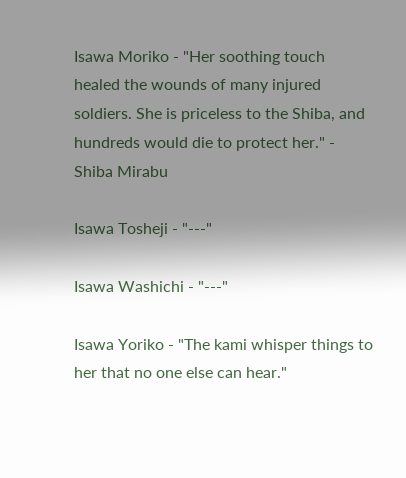Isawa Moriko - "Her soothing touch healed the wounds of many injured soldiers. She is priceless to the Shiba, and hundreds would die to protect her." - Shiba Mirabu

Isawa Tosheji - "---"

Isawa Washichi - "---"

Isawa Yoriko - "The kami whisper things to her that no one else can hear."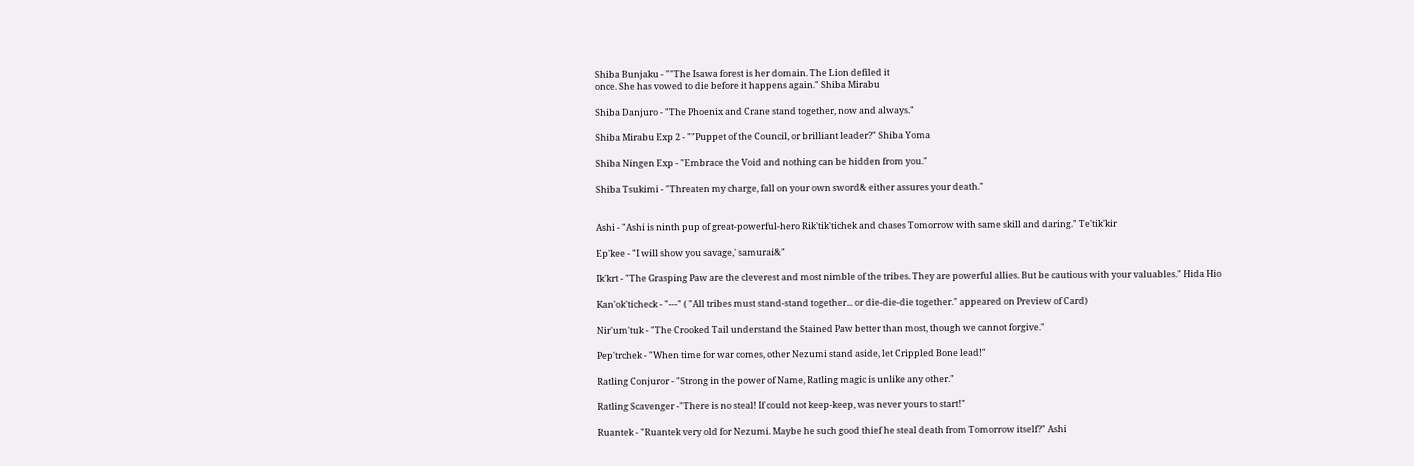Shiba Bunjaku - ""The Isawa forest is her domain. The Lion defiled it
once. She has vowed to die before it happens again." Shiba Mirabu

Shiba Danjuro - "The Phoenix and Crane stand together, now and always."

Shiba Mirabu Exp 2 - ""Puppet of the Council, or brilliant leader?" Shiba Yoma

Shiba Ningen Exp - "Embrace the Void and nothing can be hidden from you."

Shiba Tsukimi - "Threaten my charge, fall on your own sword& either assures your death."


Ashi - "Ashi is ninth pup of great-powerful-hero Rik'tik'tichek and chases Tomorrow with same skill and daring." Te'tik'kir

Ep'kee - "I will show you savage,' samurai&"

Ik'krt - "The Grasping Paw are the cleverest and most nimble of the tribes. They are powerful allies. But be cautious with your valuables." Hida Hio

Kan'ok'ticheck - "---" ( "All tribes must stand-stand together... or die-die-die together." appeared on Preview of Card)

Nir'um'tuk - "The Crooked Tail understand the Stained Paw better than most, though we cannot forgive."

Pep'trchek - "When time for war comes, other Nezumi stand aside, let Crippled Bone lead!"

Ratling Conjuror - "Strong in the power of Name, Ratling magic is unlike any other."

Ratling Scavenger -"There is no steal! If could not keep-keep, was never yours to start!"

Ruantek - "Ruantek very old for Nezumi. Maybe he such good thief he steal death from Tomorrow itself?" Ashi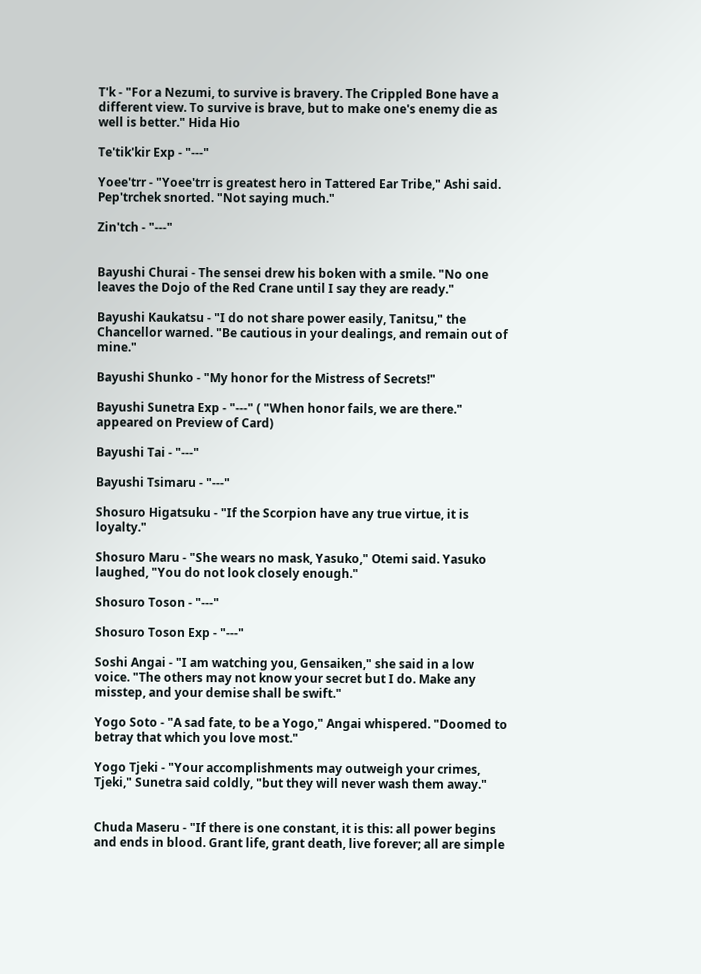T'k - "For a Nezumi, to survive is bravery. The Crippled Bone have a different view. To survive is brave, but to make one's enemy die as well is better." Hida Hio

Te'tik'kir Exp - "---"

Yoee'trr - "Yoee'trr is greatest hero in Tattered Ear Tribe," Ashi said.
Pep'trchek snorted. "Not saying much."

Zin'tch - "---"


Bayushi Churai - The sensei drew his boken with a smile. "No one leaves the Dojo of the Red Crane until I say they are ready."

Bayushi Kaukatsu - "I do not share power easily, Tanitsu," the Chancellor warned. "Be cautious in your dealings, and remain out of mine."

Bayushi Shunko - "My honor for the Mistress of Secrets!"

Bayushi Sunetra Exp - "---" ( "When honor fails, we are there." appeared on Preview of Card)

Bayushi Tai - "---"

Bayushi Tsimaru - "---"

Shosuro Higatsuku - "If the Scorpion have any true virtue, it is loyalty."

Shosuro Maru - "She wears no mask, Yasuko," Otemi said. Yasuko laughed, "You do not look closely enough."

Shosuro Toson - "---"

Shosuro Toson Exp - "---"

Soshi Angai - "I am watching you, Gensaiken," she said in a low voice. "The others may not know your secret but I do. Make any misstep, and your demise shall be swift."

Yogo Soto - "A sad fate, to be a Yogo," Angai whispered. "Doomed to betray that which you love most."

Yogo Tjeki - "Your accomplishments may outweigh your crimes, Tjeki," Sunetra said coldly, "but they will never wash them away."


Chuda Maseru - "If there is one constant, it is this: all power begins and ends in blood. Grant life, grant death, live forever; all are simple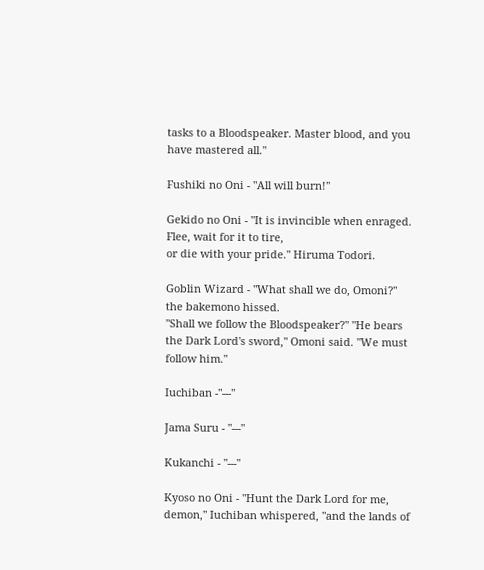tasks to a Bloodspeaker. Master blood, and you have mastered all."

Fushiki no Oni - "All will burn!"

Gekido no Oni - "It is invincible when enraged. Flee, wait for it to tire,
or die with your pride." Hiruma Todori.

Goblin Wizard - "What shall we do, Omoni?" the bakemono hissed.
"Shall we follow the Bloodspeaker?" "He bears the Dark Lord's sword," Omoni said. "We must follow him."

Iuchiban -"---"

Jama Suru - "---"

Kukanchi - "---"

Kyoso no Oni - "Hunt the Dark Lord for me, demon," Iuchiban whispered, "and the lands of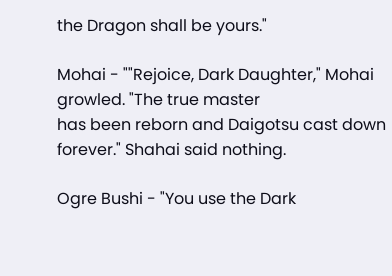the Dragon shall be yours."

Mohai - ""Rejoice, Dark Daughter," Mohai growled. "The true master
has been reborn and Daigotsu cast down forever." Shahai said nothing.

Ogre Bushi - "You use the Dark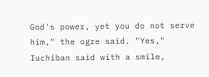God's power, yet you do not serve him," the ogre said. "Yes," Iuchiban said with a smile,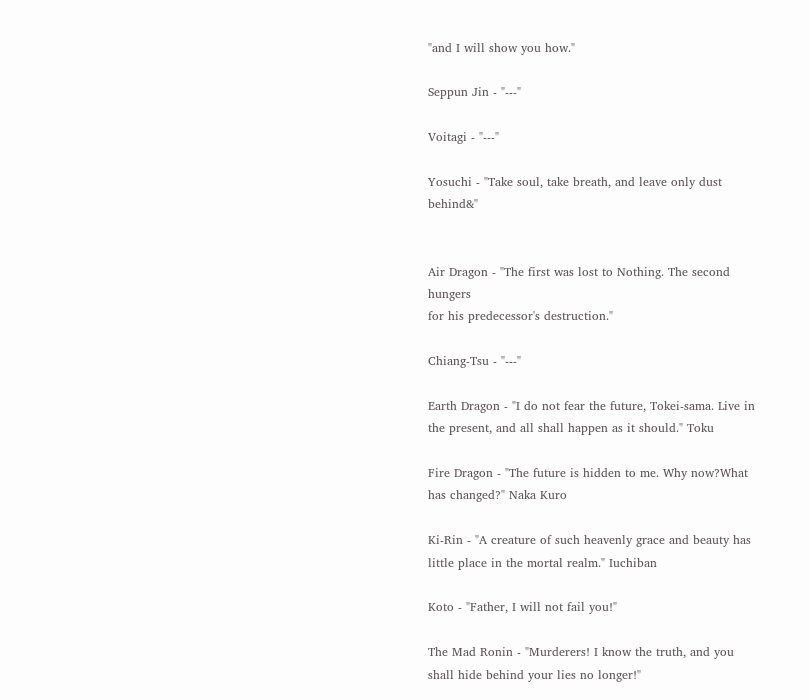"and I will show you how."

Seppun Jin - "---"

Voitagi - "---"

Yosuchi - "Take soul, take breath, and leave only dust behind&"


Air Dragon - "The first was lost to Nothing. The second hungers
for his predecessor's destruction."

Chiang-Tsu - "---"

Earth Dragon - "I do not fear the future, Tokei-sama. Live in the present, and all shall happen as it should." Toku

Fire Dragon - "The future is hidden to me. Why now?What has changed?" Naka Kuro

Ki-Rin - "A creature of such heavenly grace and beauty has little place in the mortal realm." Iuchiban

Koto - "Father, I will not fail you!"

The Mad Ronin - "Murderers! I know the truth, and you shall hide behind your lies no longer!"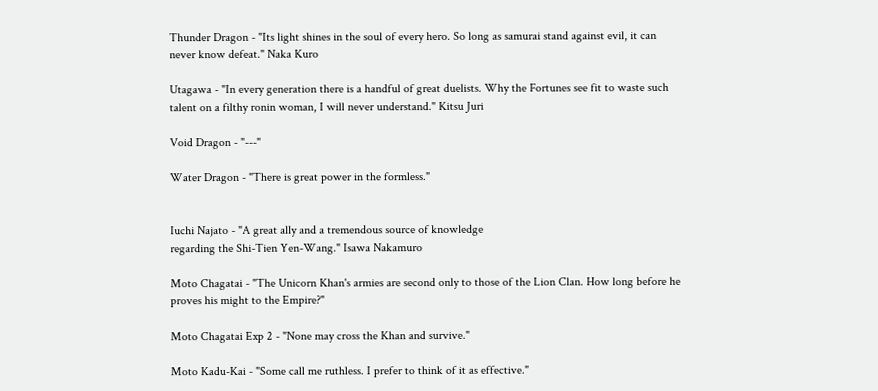Thunder Dragon - "Its light shines in the soul of every hero. So long as samurai stand against evil, it can never know defeat." Naka Kuro

Utagawa - "In every generation there is a handful of great duelists. Why the Fortunes see fit to waste such talent on a filthy ronin woman, I will never understand." Kitsu Juri

Void Dragon - "---"

Water Dragon - "There is great power in the formless."


Iuchi Najato - "A great ally and a tremendous source of knowledge
regarding the Shi-Tien Yen-Wang." Isawa Nakamuro

Moto Chagatai - "The Unicorn Khan's armies are second only to those of the Lion Clan. How long before he proves his might to the Empire?"

Moto Chagatai Exp 2 - "None may cross the Khan and survive."

Moto Kadu-Kai - "Some call me ruthless. I prefer to think of it as effective."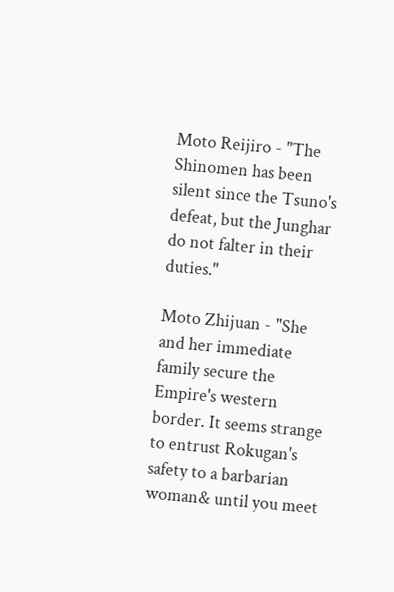Moto Reijiro - "The Shinomen has been silent since the Tsuno's defeat, but the Junghar do not falter in their duties."

Moto Zhijuan - "She and her immediate family secure the Empire's western border. It seems strange to entrust Rokugan's safety to a barbarian woman& until you meet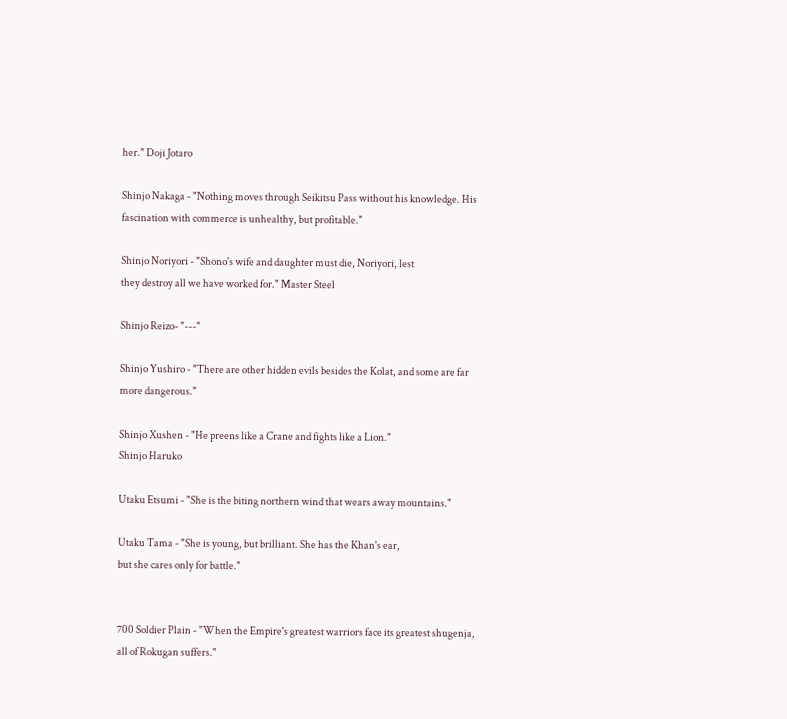her." Doji Jotaro

Shinjo Nakaga - "Nothing moves through Seikitsu Pass without his knowledge. His fascination with commerce is unhealthy, but profitable."

Shinjo Noriyori - "Shono's wife and daughter must die, Noriyori, lest
they destroy all we have worked for." Master Steel

Shinjo Reizo- "---"

Shinjo Yushiro - "There are other hidden evils besides the Kolat, and some are far more dangerous."

Shinjo Xushen - "He preens like a Crane and fights like a Lion."
Shinjo Haruko

Utaku Etsumi - "She is the biting northern wind that wears away mountains."

Utaku Tama - "She is young, but brilliant. She has the Khan's ear,
but she cares only for battle."


700 Soldier Plain - "When the Empire's greatest warriors face its greatest shugenja, all of Rokugan suffers."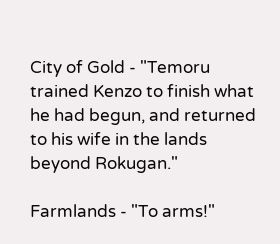City of Gold - "Temoru trained Kenzo to finish what he had begun, and returned to his wife in the lands beyond Rokugan."

Farmlands - "To arms!"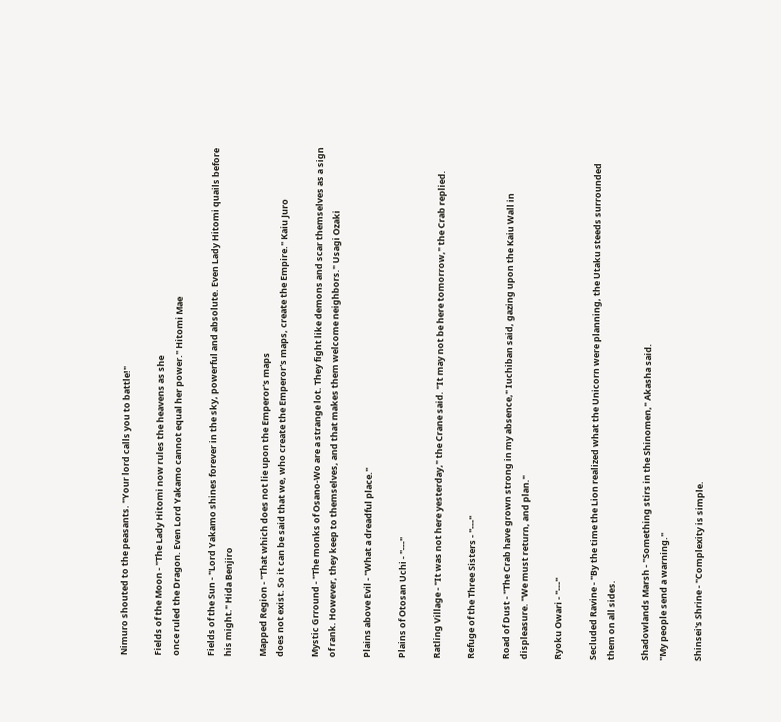Nimuro shouted to the peasants. "Your lord calls you to battle!"

Fields of the Moon - "The Lady Hitomi now rules the heavens as she
once ruled the Dragon. Even Lord Yakamo cannot equal her power." Hitomi Mae

Fields of the Sun - "Lord Yakamo shines forever in the sky, powerful and absolute. Even Lady Hitomi quails before his might." Hida Benjiro

Mapped Region - "That which does not lie upon the Emperor's maps
does not exist. So it can be said that we, who create the Emperor's maps, create the Empire." Kaiu Juro

Mystic Grround - "The monks of Osano-Wo are a strange lot. They fight like demons and scar themselves as a sign of rank. However, they keep to themselves, and that makes them welcome neighbors." Usagi Ozaki

Plains above Evil - "What a dreadful place."

Plains of Otosan Uchi - "---"

Ratling Village - "It was not here yesterday," the Crane said. "It may not be here tomorrow," the Crab replied.

Refuge of the Three Sisters - "---"

Road of Dust - "The Crab have grown strong in my absence," Iuchiban said, gazing upon the Kaiu Wall in displeasure. "We must return, and plan."

Ryoku Owari - "---"

Secluded Ravine - "By the time the Lion realized what the Unicorn were planning, the Utaku steeds surrounded them on all sides.

Shadowlands Marsh - "Something stirs in the Shinomen," Akasha said.
"My people send a warning."

Shinsei's Shrine - "Complexity is simple.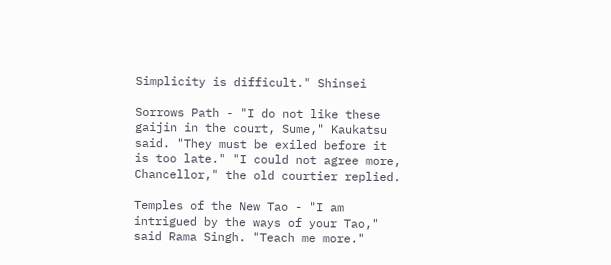Simplicity is difficult." Shinsei

Sorrows Path - "I do not like these gaijin in the court, Sume," Kaukatsu said. "They must be exiled before it is too late." "I could not agree more, Chancellor," the old courtier replied.

Temples of the New Tao - "I am intrigued by the ways of your Tao,"
said Rama Singh. "Teach me more."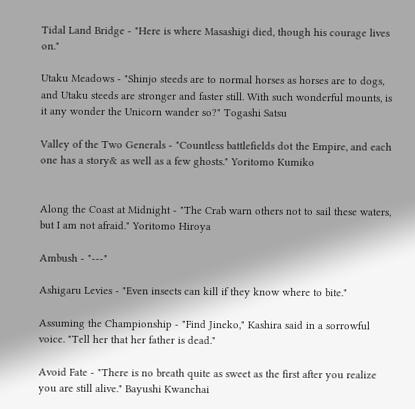Tidal Land Bridge - "Here is where Masashigi died, though his courage lives on."

Utaku Meadows - "Shinjo steeds are to normal horses as horses are to dogs, and Utaku steeds are stronger and faster still. With such wonderful mounts, is it any wonder the Unicorn wander so?" Togashi Satsu

Valley of the Two Generals - "Countless battlefields dot the Empire, and each one has a story& as well as a few ghosts." Yoritomo Kumiko


Along the Coast at Midnight - "The Crab warn others not to sail these waters, but I am not afraid." Yoritomo Hiroya

Ambush - "---"

Ashigaru Levies - "Even insects can kill if they know where to bite."

Assuming the Championship - "Find Jineko," Kashira said in a sorrowful voice. "Tell her that her father is dead."

Avoid Fate - "There is no breath quite as sweet as the first after you realize you are still alive." Bayushi Kwanchai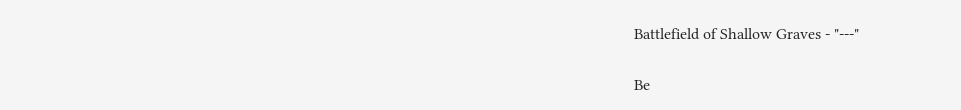Battlefield of Shallow Graves - "---"

Be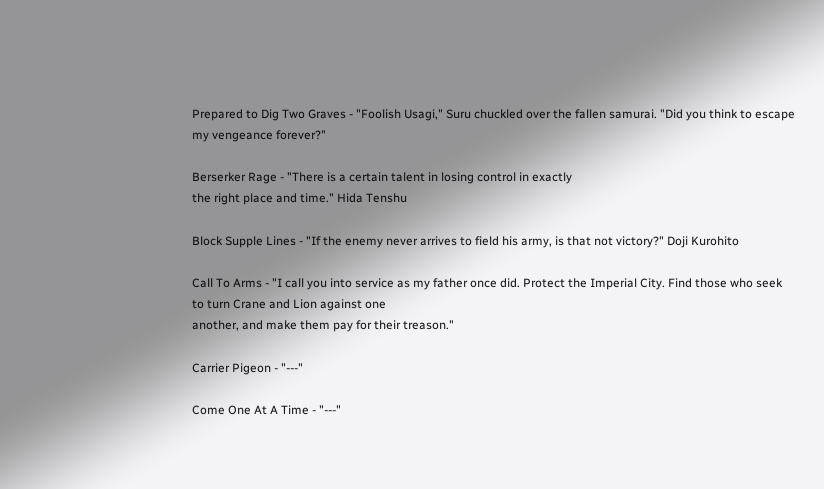Prepared to Dig Two Graves - "Foolish Usagi," Suru chuckled over the fallen samurai. "Did you think to escape my vengeance forever?"

Berserker Rage - "There is a certain talent in losing control in exactly
the right place and time." Hida Tenshu

Block Supple Lines - "If the enemy never arrives to field his army, is that not victory?" Doji Kurohito

Call To Arms - "I call you into service as my father once did. Protect the Imperial City. Find those who seek to turn Crane and Lion against one
another, and make them pay for their treason."

Carrier Pigeon - "---"

Come One At A Time - "---"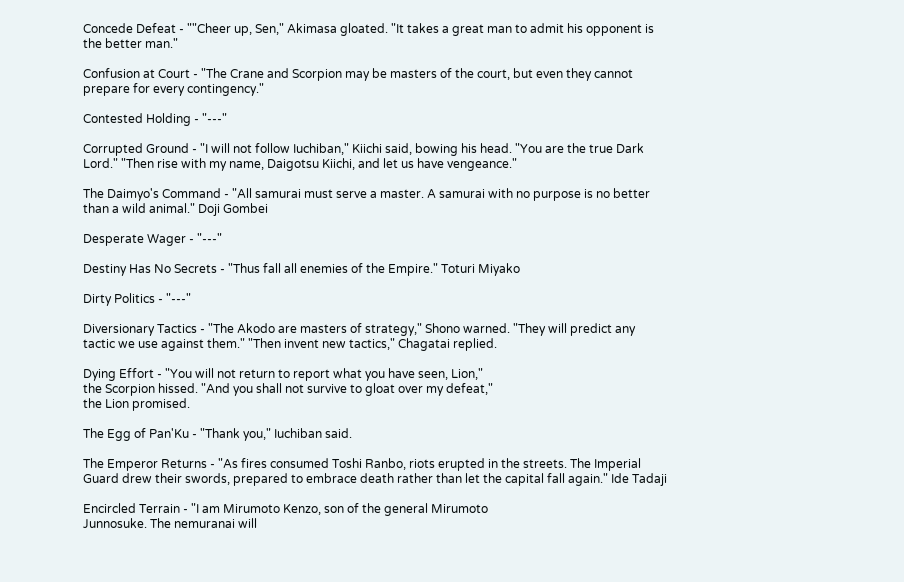Concede Defeat - ""Cheer up, Sen," Akimasa gloated. "It takes a great man to admit his opponent is the better man."

Confusion at Court - "The Crane and Scorpion may be masters of the court, but even they cannot prepare for every contingency."

Contested Holding - "---"

Corrupted Ground - "I will not follow Iuchiban," Kiichi said, bowing his head. "You are the true Dark Lord." "Then rise with my name, Daigotsu Kiichi, and let us have vengeance."

The Daimyo's Command - "All samurai must serve a master. A samurai with no purpose is no better than a wild animal." Doji Gombei

Desperate Wager - "---"

Destiny Has No Secrets - "Thus fall all enemies of the Empire." Toturi Miyako

Dirty Politics - "---"

Diversionary Tactics - "The Akodo are masters of strategy," Shono warned. "They will predict any tactic we use against them." "Then invent new tactics," Chagatai replied.

Dying Effort - "You will not return to report what you have seen, Lion,"
the Scorpion hissed. "And you shall not survive to gloat over my defeat,"
the Lion promised.

The Egg of Pan'Ku - "Thank you," Iuchiban said.

The Emperor Returns - "As fires consumed Toshi Ranbo, riots erupted in the streets. The Imperial Guard drew their swords, prepared to embrace death rather than let the capital fall again." Ide Tadaji

Encircled Terrain - "I am Mirumoto Kenzo, son of the general Mirumoto
Junnosuke. The nemuranai will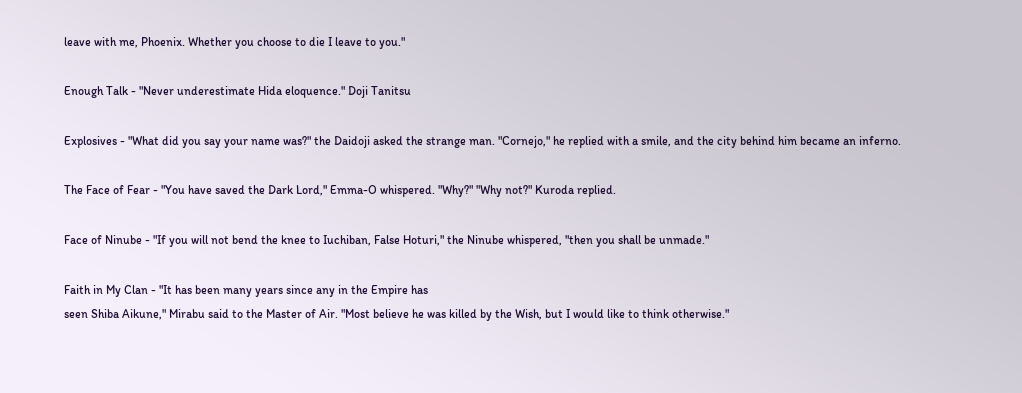leave with me, Phoenix. Whether you choose to die I leave to you."

Enough Talk - "Never underestimate Hida eloquence." Doji Tanitsu

Explosives - "What did you say your name was?" the Daidoji asked the strange man. "Cornejo," he replied with a smile, and the city behind him became an inferno.

The Face of Fear - "You have saved the Dark Lord," Emma-O whispered. "Why?" "Why not?" Kuroda replied.

Face of Ninube - "If you will not bend the knee to Iuchiban, False Hoturi," the Ninube whispered, "then you shall be unmade."

Faith in My Clan - "It has been many years since any in the Empire has
seen Shiba Aikune," Mirabu said to the Master of Air. "Most believe he was killed by the Wish, but I would like to think otherwise."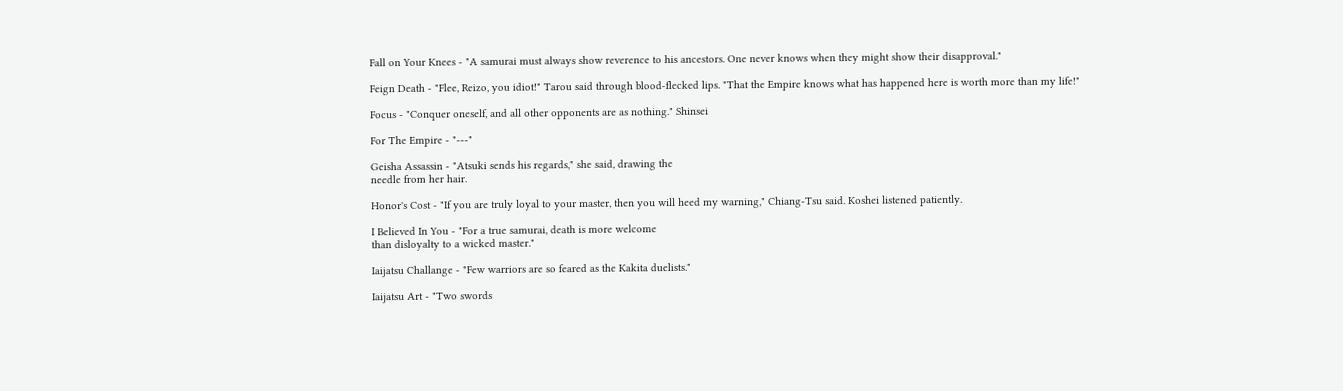Fall on Your Knees - "A samurai must always show reverence to his ancestors. One never knows when they might show their disapproval."

Feign Death - "Flee, Reizo, you idiot!" Tarou said through blood-flecked lips. "That the Empire knows what has happened here is worth more than my life!"

Focus - "Conquer oneself, and all other opponents are as nothing." Shinsei

For The Empire - "---"

Geisha Assassin - "Atsuki sends his regards," she said, drawing the
needle from her hair.

Honor's Cost - "If you are truly loyal to your master, then you will heed my warning," Chiang-Tsu said. Koshei listened patiently.

I Believed In You - "For a true samurai, death is more welcome
than disloyalty to a wicked master."

Iaijatsu Challange - "Few warriors are so feared as the Kakita duelists."

Iaijatsu Art - "Two swords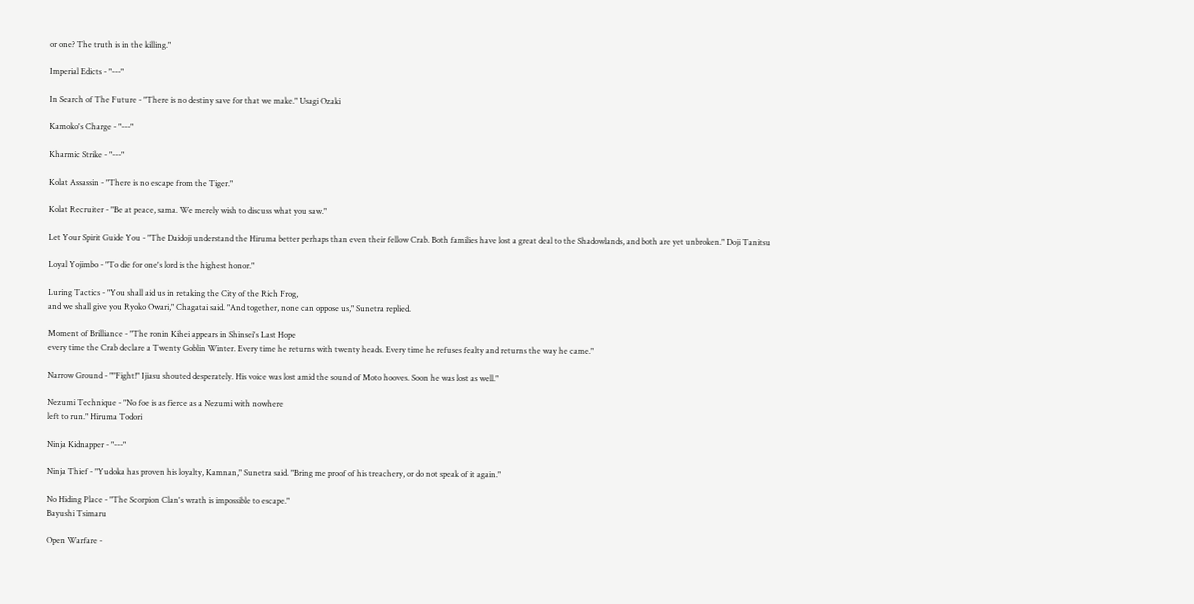or one? The truth is in the killing."

Imperial Edicts - "---"

In Search of The Future - "There is no destiny save for that we make." Usagi Ozaki

Kamoko's Charge - "---"

Kharmic Strike - "---"

Kolat Assassin - "There is no escape from the Tiger."

Kolat Recruiter - "Be at peace, sama. We merely wish to discuss what you saw."

Let Your Spirit Guide You - "The Daidoji understand the Hiruma better perhaps than even their fellow Crab. Both families have lost a great deal to the Shadowlands, and both are yet unbroken." Doji Tanitsu

Loyal Yojimbo - "To die for one's lord is the highest honor."

Luring Tactics - "You shall aid us in retaking the City of the Rich Frog,
and we shall give you Ryoko Owari," Chagatai said. "And together, none can oppose us," Sunetra replied.

Moment of Brilliance - "The ronin Kihei appears in Shinsei's Last Hope
every time the Crab declare a Twenty Goblin Winter. Every time he returns with twenty heads. Every time he refuses fealty and returns the way he came."

Narrow Ground - ""Fight!" Ijiasu shouted desperately. His voice was lost amid the sound of Moto hooves. Soon he was lost as well."

Nezumi Technique - "No foe is as fierce as a Nezumi with nowhere
left to run." Hiruma Todori

Ninja Kidnapper - "---"

Ninja Thief - "Yudoka has proven his loyalty, Kamnan," Sunetra said. "Bring me proof of his treachery, or do not speak of it again."

No Hiding Place - "The Scorpion Clan's wrath is impossible to escape."
Bayushi Tsimaru

Open Warfare -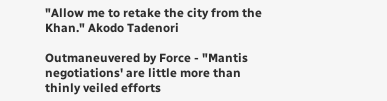"Allow me to retake the city from the Khan." Akodo Tadenori

Outmaneuvered by Force - "Mantis negotiations' are little more than thinly veiled efforts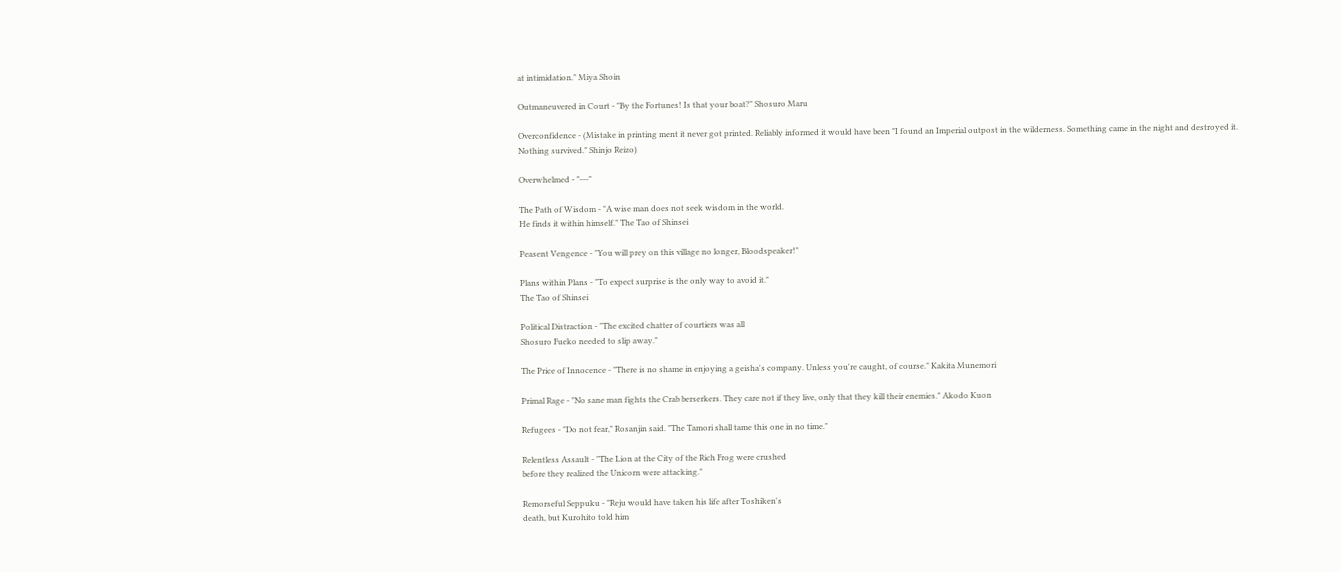at intimidation." Miya Shoin

Outmaneuvered in Court - "By the Fortunes! Is that your boat?" Shosuro Maru

Overconfidence - (Mistake in printing ment it never got printed. Reliably informed it would have been "I found an Imperial outpost in the wilderness. Something came in the night and destroyed it.
Nothing survived." Shinjo Reizo)

Overwhelmed - "---"

The Path of Wisdom - "A wise man does not seek wisdom in the world.
He finds it within himself." The Tao of Shinsei

Peasent Vengence - "You will prey on this village no longer, Bloodspeaker!"

Plans within Plans - "To expect surprise is the only way to avoid it."
The Tao of Shinsei

Political Distraction - "The excited chatter of courtiers was all
Shosuro Fueko needed to slip away."

The Price of Innocence - "There is no shame in enjoying a geisha's company. Unless you're caught, of course." Kakita Munemori

Primal Rage - "No sane man fights the Crab berserkers. They care not if they live, only that they kill their enemies." Akodo Kuon

Refugees - "Do not fear," Rosanjin said. "The Tamori shall tame this one in no time."

Relentless Assault - "The Lion at the City of the Rich Frog were crushed
before they realized the Unicorn were attacking."

Remorseful Seppuku - "Reju would have taken his life after Toshiken's
death, but Kurohito told him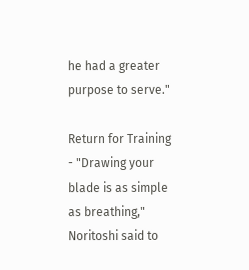he had a greater purpose to serve."

Return for Training - "Drawing your blade is as simple as breathing,"
Noritoshi said to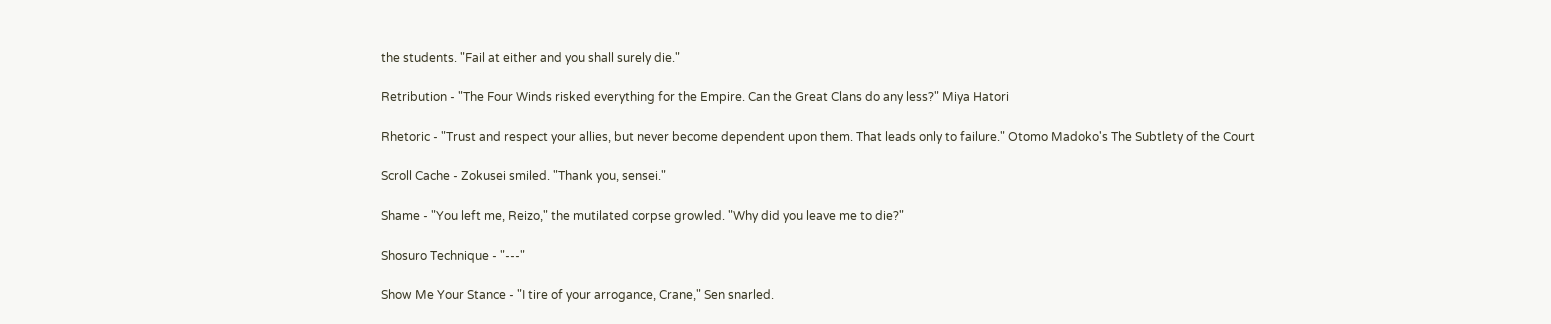the students. "Fail at either and you shall surely die."

Retribution - "The Four Winds risked everything for the Empire. Can the Great Clans do any less?" Miya Hatori

Rhetoric - "Trust and respect your allies, but never become dependent upon them. That leads only to failure." Otomo Madoko's The Subtlety of the Court

Scroll Cache - Zokusei smiled. "Thank you, sensei."

Shame - "You left me, Reizo," the mutilated corpse growled. "Why did you leave me to die?"

Shosuro Technique - "---"

Show Me Your Stance - "I tire of your arrogance, Crane," Sen snarled.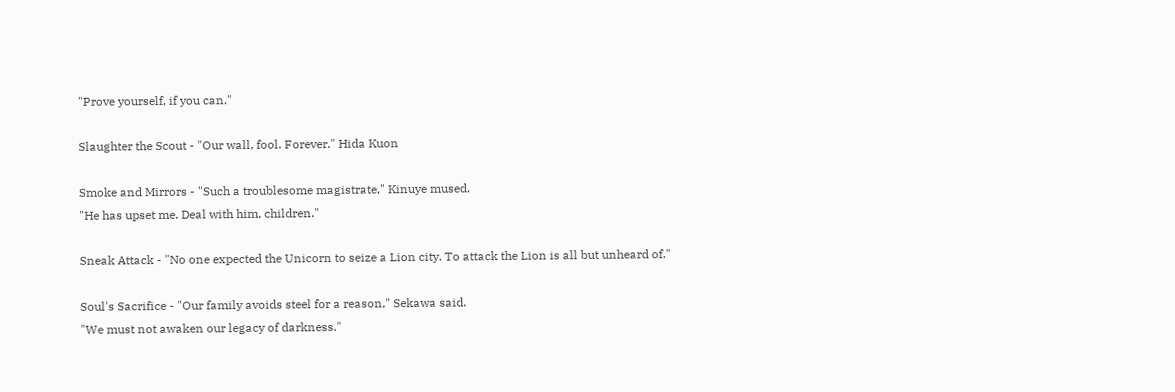"Prove yourself, if you can."

Slaughter the Scout - "Our wall, fool. Forever." Hida Kuon

Smoke and Mirrors - "Such a troublesome magistrate," Kinuye mused.
"He has upset me. Deal with him, children."

Sneak Attack - "No one expected the Unicorn to seize a Lion city. To attack the Lion is all but unheard of."

Soul's Sacrifice - "Our family avoids steel for a reason," Sekawa said.
"We must not awaken our legacy of darkness."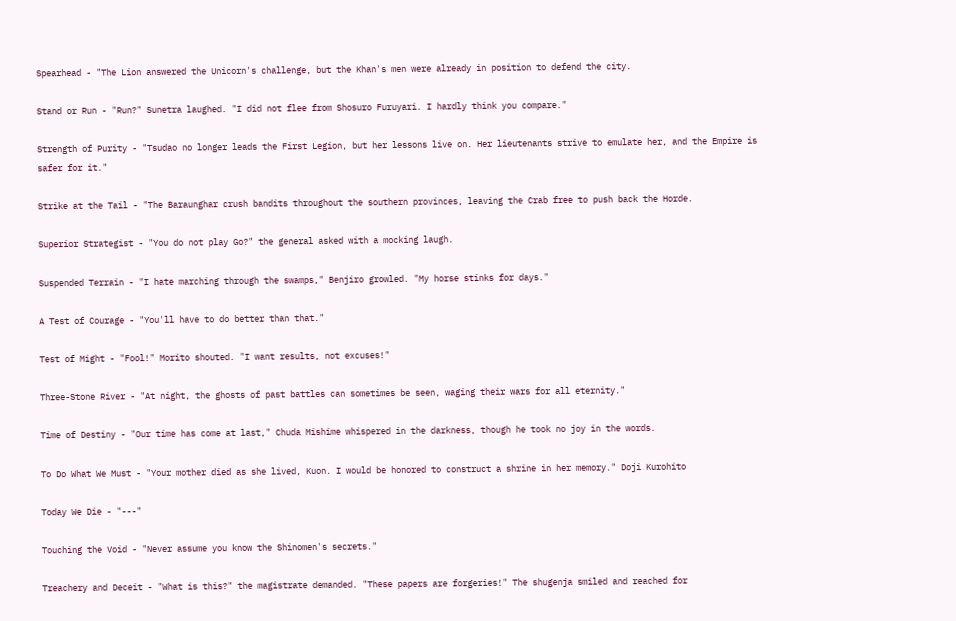Spearhead - "The Lion answered the Unicorn's challenge, but the Khan's men were already in position to defend the city.

Stand or Run - "Run?" Sunetra laughed. "I did not flee from Shosuro Furuyari. I hardly think you compare."

Strength of Purity - "Tsudao no longer leads the First Legion, but her lessons live on. Her lieutenants strive to emulate her, and the Empire is safer for it."

Strike at the Tail - "The Baraunghar crush bandits throughout the southern provinces, leaving the Crab free to push back the Horde.

Superior Strategist - "You do not play Go?" the general asked with a mocking laugh.

Suspended Terrain - "I hate marching through the swamps," Benjiro growled. "My horse stinks for days."

A Test of Courage - "You'll have to do better than that."

Test of Might - "Fool!" Morito shouted. "I want results, not excuses!"

Three-Stone River - "At night, the ghosts of past battles can sometimes be seen, waging their wars for all eternity."

Time of Destiny - "Our time has come at last," Chuda Mishime whispered in the darkness, though he took no joy in the words.

To Do What We Must - "Your mother died as she lived, Kuon. I would be honored to construct a shrine in her memory." Doji Kurohito

Today We Die - "---"

Touching the Void - "Never assume you know the Shinomen's secrets."

Treachery and Deceit - "What is this?" the magistrate demanded. "These papers are forgeries!" The shugenja smiled and reached for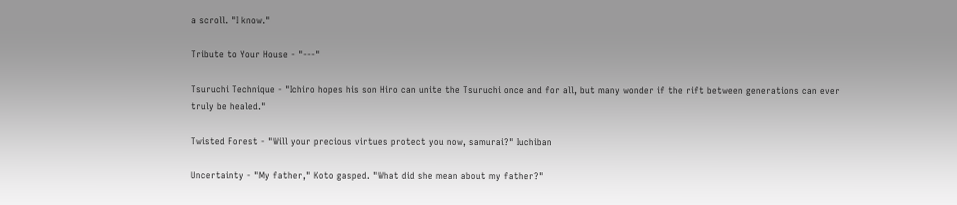a scroll. "I know."

Tribute to Your House - "---"

Tsuruchi Technique - "Ichiro hopes his son Hiro can unite the Tsuruchi once and for all, but many wonder if the rift between generations can ever truly be healed."

Twisted Forest - "Will your precious virtues protect you now, samurai?" Iuchiban

Uncertainty - "My father," Koto gasped. "What did she mean about my father?"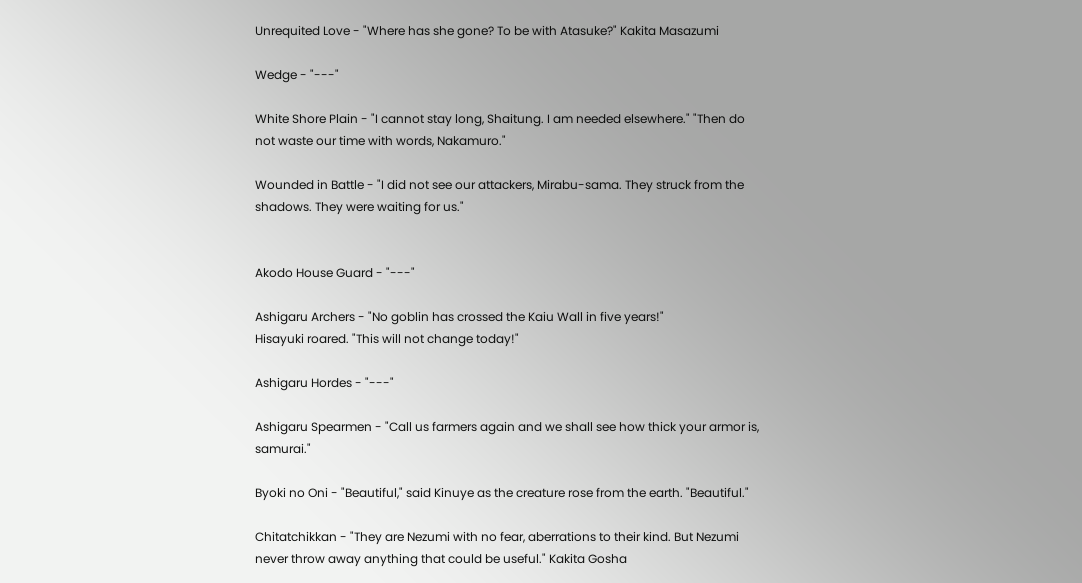Unrequited Love - "Where has she gone? To be with Atasuke?" Kakita Masazumi

Wedge - "---"

White Shore Plain - "I cannot stay long, Shaitung. I am needed elsewhere." "Then do not waste our time with words, Nakamuro."

Wounded in Battle - "I did not see our attackers, Mirabu-sama. They struck from the shadows. They were waiting for us."


Akodo House Guard - "---"

Ashigaru Archers - "No goblin has crossed the Kaiu Wall in five years!"
Hisayuki roared. "This will not change today!"

Ashigaru Hordes - "---"

Ashigaru Spearmen - "Call us farmers again and we shall see how thick your armor is, samurai."

Byoki no Oni - "Beautiful," said Kinuye as the creature rose from the earth. "Beautiful."

Chitatchikkan - "They are Nezumi with no fear, aberrations to their kind. But Nezumi never throw away anything that could be useful." Kakita Gosha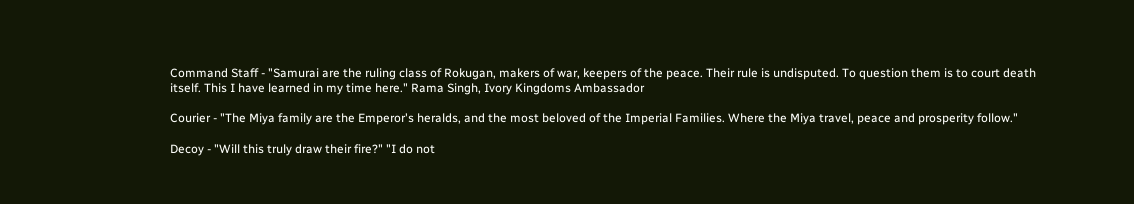Command Staff - "Samurai are the ruling class of Rokugan, makers of war, keepers of the peace. Their rule is undisputed. To question them is to court death itself. This I have learned in my time here." Rama Singh, Ivory Kingdoms Ambassador

Courier - "The Miya family are the Emperor's heralds, and the most beloved of the Imperial Families. Where the Miya travel, peace and prosperity follow."

Decoy - "Will this truly draw their fire?" "I do not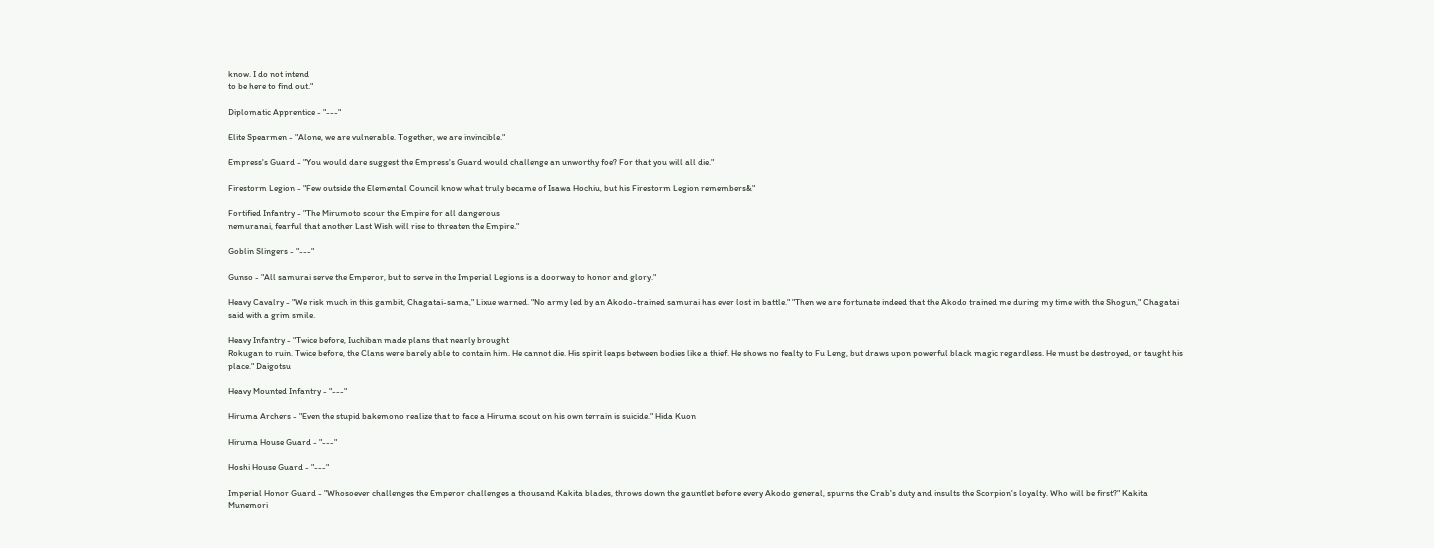know. I do not intend
to be here to find out."

Diplomatic Apprentice - "---"

Elite Spearmen - "Alone, we are vulnerable. Together, we are invincible."

Empress's Guard - "You would dare suggest the Empress's Guard would challenge an unworthy foe? For that you will all die."

Firestorm Legion - "Few outside the Elemental Council know what truly became of Isawa Hochiu, but his Firestorm Legion remembers&"

Fortified Infantry - "The Mirumoto scour the Empire for all dangerous
nemuranai, fearful that another Last Wish will rise to threaten the Empire."

Goblin Slingers - "---"

Gunso - "All samurai serve the Emperor, but to serve in the Imperial Legions is a doorway to honor and glory."

Heavy Cavalry - "We risk much in this gambit, Chagatai-sama," Lixue warned. "No army led by an Akodo-trained samurai has ever lost in battle." "Then we are fortunate indeed that the Akodo trained me during my time with the Shogun," Chagatai said with a grim smile.

Heavy Infantry - "Twice before, Iuchiban made plans that nearly brought
Rokugan to ruin. Twice before, the Clans were barely able to contain him. He cannot die. His spirit leaps between bodies like a thief. He shows no fealty to Fu Leng, but draws upon powerful black magic regardless. He must be destroyed, or taught his place." Daigotsu

Heavy Mounted Infantry - "---"

Hiruma Archers - "Even the stupid bakemono realize that to face a Hiruma scout on his own terrain is suicide." Hida Kuon

Hiruma House Guard - "---"

Hoshi House Guard - "---"

Imperial Honor Guard - "Whosoever challenges the Emperor challenges a thousand Kakita blades, throws down the gauntlet before every Akodo general, spurns the Crab's duty and insults the Scorpion's loyalty. Who will be first?" Kakita Munemori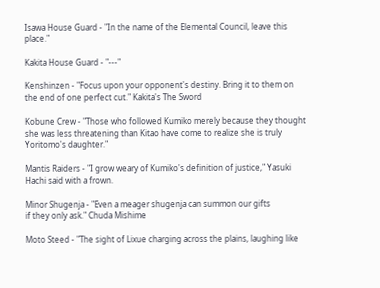Isawa House Guard - "In the name of the Elemental Council, leave this place."

Kakita House Guard - "---"

Kenshinzen - "Focus upon your opponent's destiny. Bring it to them on
the end of one perfect cut." Kakita's The Sword

Kobune Crew - "Those who followed Kumiko merely because they thought she was less threatening than Kitao have come to realize she is truly Yoritomo's daughter."

Mantis Raiders - "I grow weary of Kumiko's definition of justice," Yasuki Hachi said with a frown.

Minor Shugenja - "Even a meager shugenja can summon our gifts
if they only ask." Chuda Mishime

Moto Steed - "The sight of Lixue charging across the plains, laughing like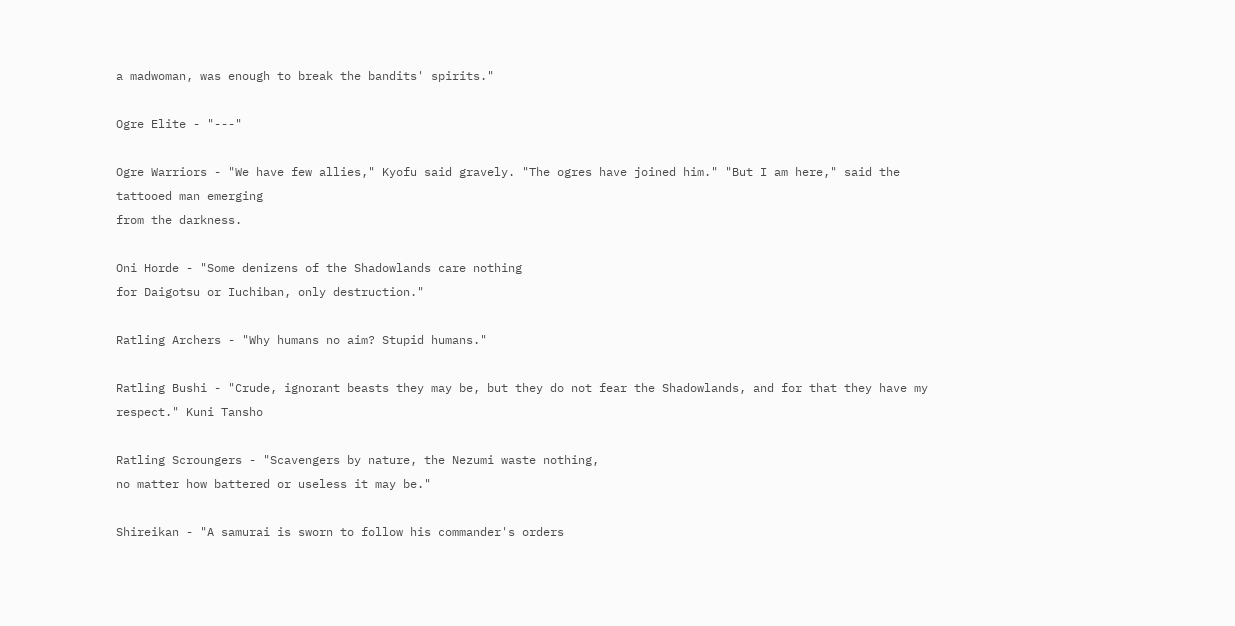a madwoman, was enough to break the bandits' spirits."

Ogre Elite - "---"

Ogre Warriors - "We have few allies," Kyofu said gravely. "The ogres have joined him." "But I am here," said the tattooed man emerging
from the darkness.

Oni Horde - "Some denizens of the Shadowlands care nothing
for Daigotsu or Iuchiban, only destruction."

Ratling Archers - "Why humans no aim? Stupid humans."

Ratling Bushi - "Crude, ignorant beasts they may be, but they do not fear the Shadowlands, and for that they have my respect." Kuni Tansho

Ratling Scroungers - "Scavengers by nature, the Nezumi waste nothing,
no matter how battered or useless it may be."

Shireikan - "A samurai is sworn to follow his commander's orders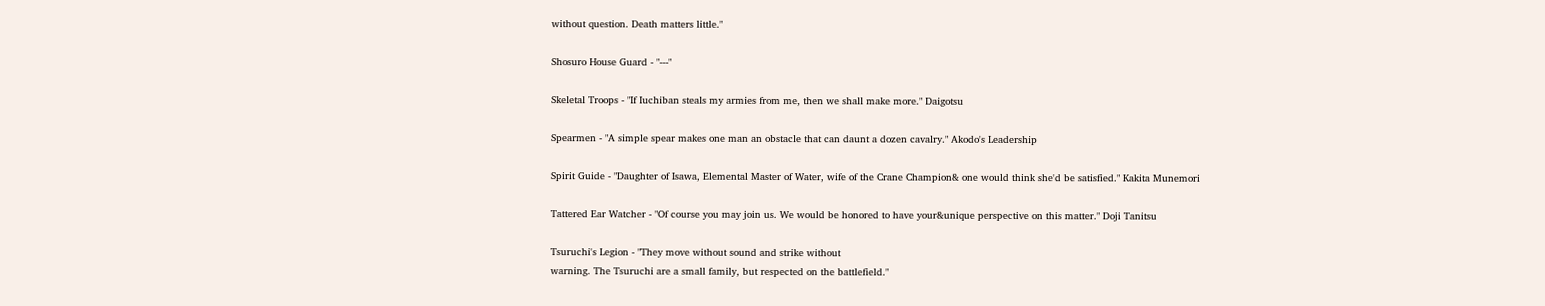without question. Death matters little."

Shosuro House Guard - "---"

Skeletal Troops - "If Iuchiban steals my armies from me, then we shall make more." Daigotsu

Spearmen - "A simple spear makes one man an obstacle that can daunt a dozen cavalry." Akodo's Leadership

Spirit Guide - "Daughter of Isawa, Elemental Master of Water, wife of the Crane Champion& one would think she'd be satisfied." Kakita Munemori

Tattered Ear Watcher - "Of course you may join us. We would be honored to have your&unique perspective on this matter." Doji Tanitsu

Tsuruchi's Legion - "They move without sound and strike without
warning. The Tsuruchi are a small family, but respected on the battlefield."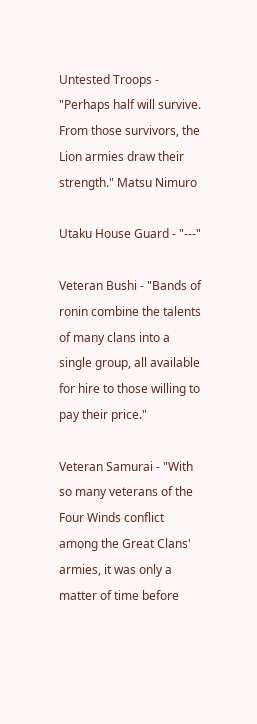Untested Troops - "Perhaps half will survive. From those survivors, the
Lion armies draw their strength." Matsu Nimuro

Utaku House Guard - "---"

Veteran Bushi - "Bands of ronin combine the talents of many clans into a single group, all available for hire to those willing to pay their price."

Veteran Samurai - "With so many veterans of the Four Winds conflict
among the Great Clans' armies, it was only a matter of time before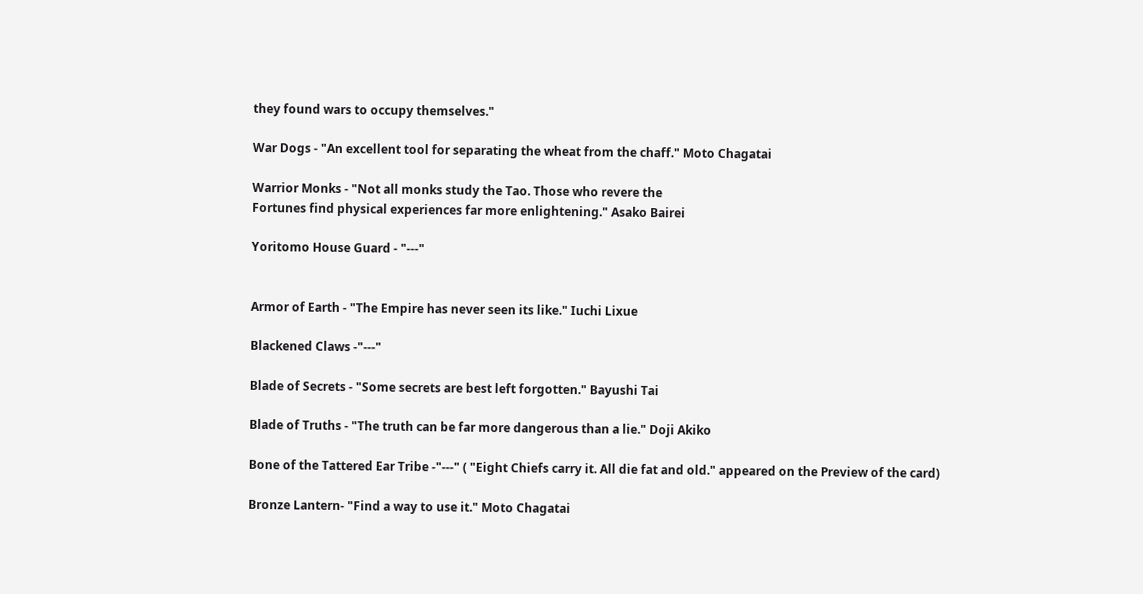they found wars to occupy themselves."

War Dogs - "An excellent tool for separating the wheat from the chaff." Moto Chagatai

Warrior Monks - "Not all monks study the Tao. Those who revere the
Fortunes find physical experiences far more enlightening." Asako Bairei

Yoritomo House Guard - "---"


Armor of Earth - "The Empire has never seen its like." Iuchi Lixue

Blackened Claws -"---"

Blade of Secrets - "Some secrets are best left forgotten." Bayushi Tai

Blade of Truths - "The truth can be far more dangerous than a lie." Doji Akiko

Bone of the Tattered Ear Tribe -"---" ( "Eight Chiefs carry it. All die fat and old." appeared on the Preview of the card)

Bronze Lantern- "Find a way to use it." Moto Chagatai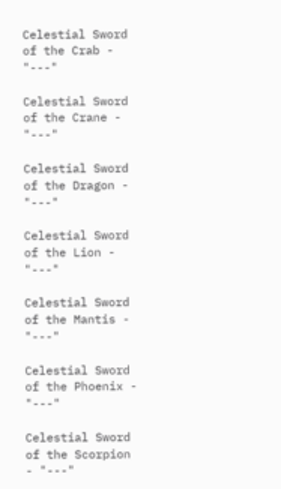Celestial Sword of the Crab - "---"

Celestial Sword of the Crane - "---"

Celestial Sword of the Dragon - "---"

Celestial Sword of the Lion - "---"

Celestial Sword of the Mantis - "---"

Celestial Sword of the Phoenix - "---"

Celestial Sword of the Scorpion - "---"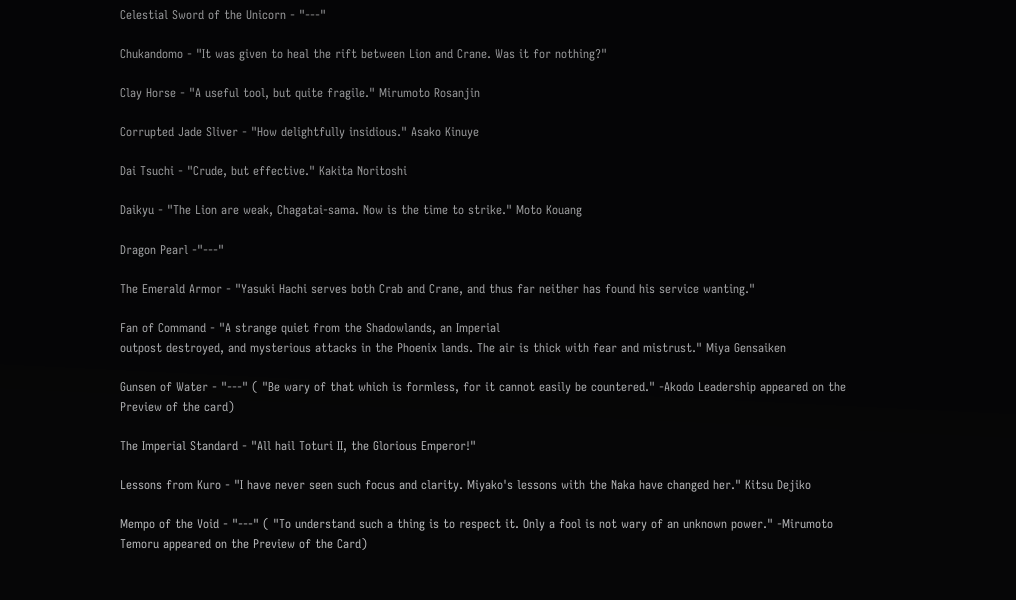Celestial Sword of the Unicorn - "---"

Chukandomo - "It was given to heal the rift between Lion and Crane. Was it for nothing?"

Clay Horse - "A useful tool, but quite fragile." Mirumoto Rosanjin

Corrupted Jade Sliver - "How delightfully insidious." Asako Kinuye

Dai Tsuchi - "Crude, but effective." Kakita Noritoshi

Daikyu - "The Lion are weak, Chagatai-sama. Now is the time to strike." Moto Kouang

Dragon Pearl -"---"

The Emerald Armor - "Yasuki Hachi serves both Crab and Crane, and thus far neither has found his service wanting."

Fan of Command - "A strange quiet from the Shadowlands, an Imperial
outpost destroyed, and mysterious attacks in the Phoenix lands. The air is thick with fear and mistrust." Miya Gensaiken

Gunsen of Water - "---" ( "Be wary of that which is formless, for it cannot easily be countered." -Akodo Leadership appeared on the Preview of the card)

The Imperial Standard - "All hail Toturi II, the Glorious Emperor!"

Lessons from Kuro - "I have never seen such focus and clarity. Miyako's lessons with the Naka have changed her." Kitsu Dejiko

Mempo of the Void - "---" ( "To understand such a thing is to respect it. Only a fool is not wary of an unknown power." -Mirumoto Temoru appeared on the Preview of the Card)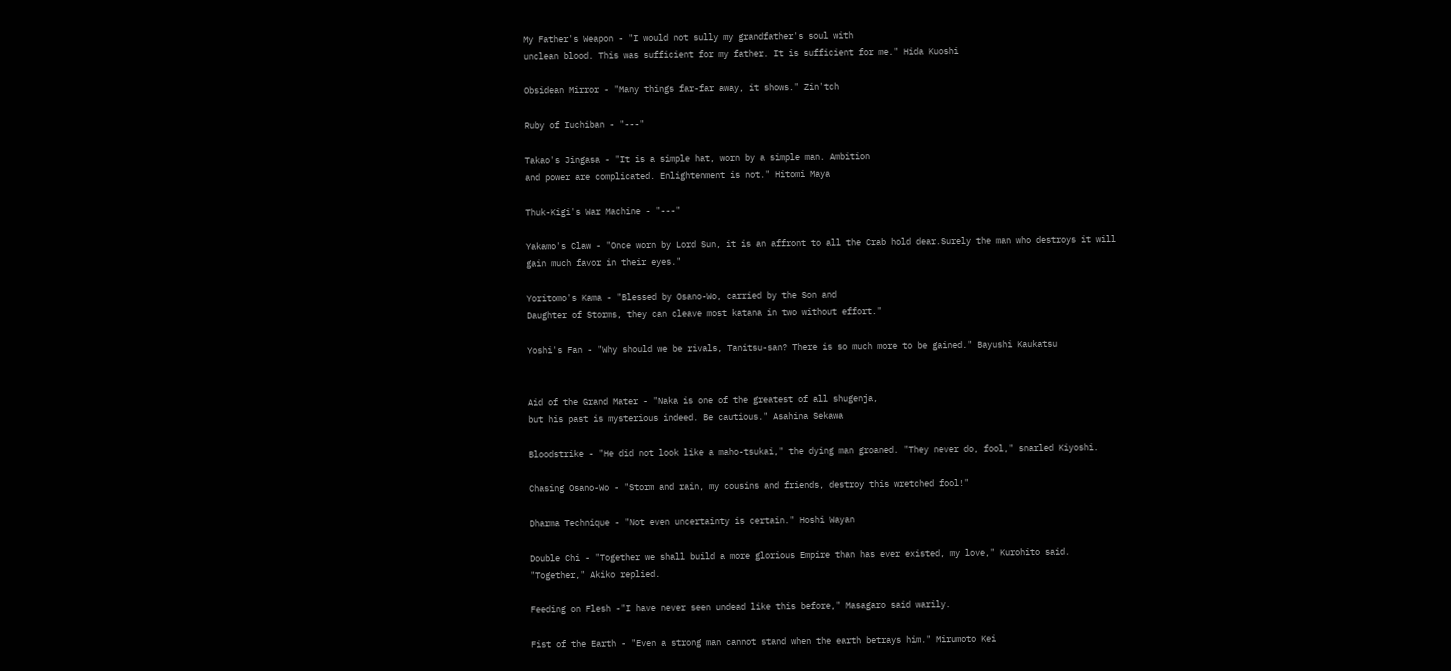My Father's Weapon - "I would not sully my grandfather's soul with
unclean blood. This was sufficient for my father. It is sufficient for me." Hida Kuoshi

Obsidean Mirror - "Many things far-far away, it shows." Zin'tch

Ruby of Iuchiban - "---"

Takao's Jingasa - "It is a simple hat, worn by a simple man. Ambition
and power are complicated. Enlightenment is not." Hitomi Maya

Thuk-Kigi's War Machine - "---"

Yakamo's Claw - "Once worn by Lord Sun, it is an affront to all the Crab hold dear.Surely the man who destroys it will gain much favor in their eyes."

Yoritomo's Kama - "Blessed by Osano-Wo, carried by the Son and
Daughter of Storms, they can cleave most katana in two without effort."

Yoshi's Fan - "Why should we be rivals, Tanitsu-san? There is so much more to be gained." Bayushi Kaukatsu


Aid of the Grand Mater - "Naka is one of the greatest of all shugenja,
but his past is mysterious indeed. Be cautious." Asahina Sekawa

Bloodstrike - "He did not look like a maho-tsukai," the dying man groaned. "They never do, fool," snarled Kiyoshi.

Chasing Osano-Wo - "Storm and rain, my cousins and friends, destroy this wretched fool!"

Dharma Technique - "Not even uncertainty is certain." Hoshi Wayan

Double Chi - "Together we shall build a more glorious Empire than has ever existed, my love," Kurohito said. "Together," Akiko replied.

Feeding on Flesh -"I have never seen undead like this before," Masagaro said warily.

Fist of the Earth - "Even a strong man cannot stand when the earth betrays him." Mirumoto Kei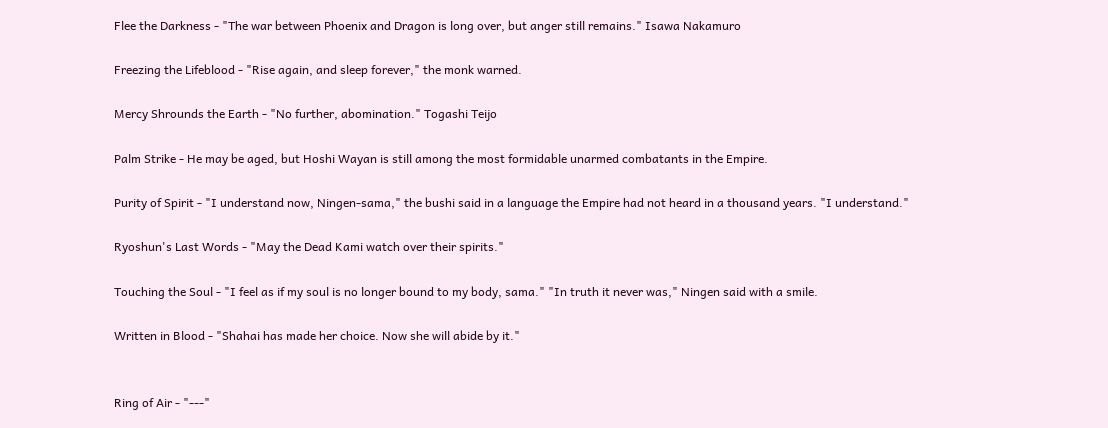Flee the Darkness - "The war between Phoenix and Dragon is long over, but anger still remains." Isawa Nakamuro

Freezing the Lifeblood - "Rise again, and sleep forever," the monk warned.

Mercy Shrounds the Earth - "No further, abomination." Togashi Teijo

Palm Strike - He may be aged, but Hoshi Wayan is still among the most formidable unarmed combatants in the Empire.

Purity of Spirit - "I understand now, Ningen-sama," the bushi said in a language the Empire had not heard in a thousand years. "I understand."

Ryoshun's Last Words - "May the Dead Kami watch over their spirits."

Touching the Soul - "I feel as if my soul is no longer bound to my body, sama." "In truth it never was," Ningen said with a smile.

Written in Blood - "Shahai has made her choice. Now she will abide by it."


Ring of Air - "---"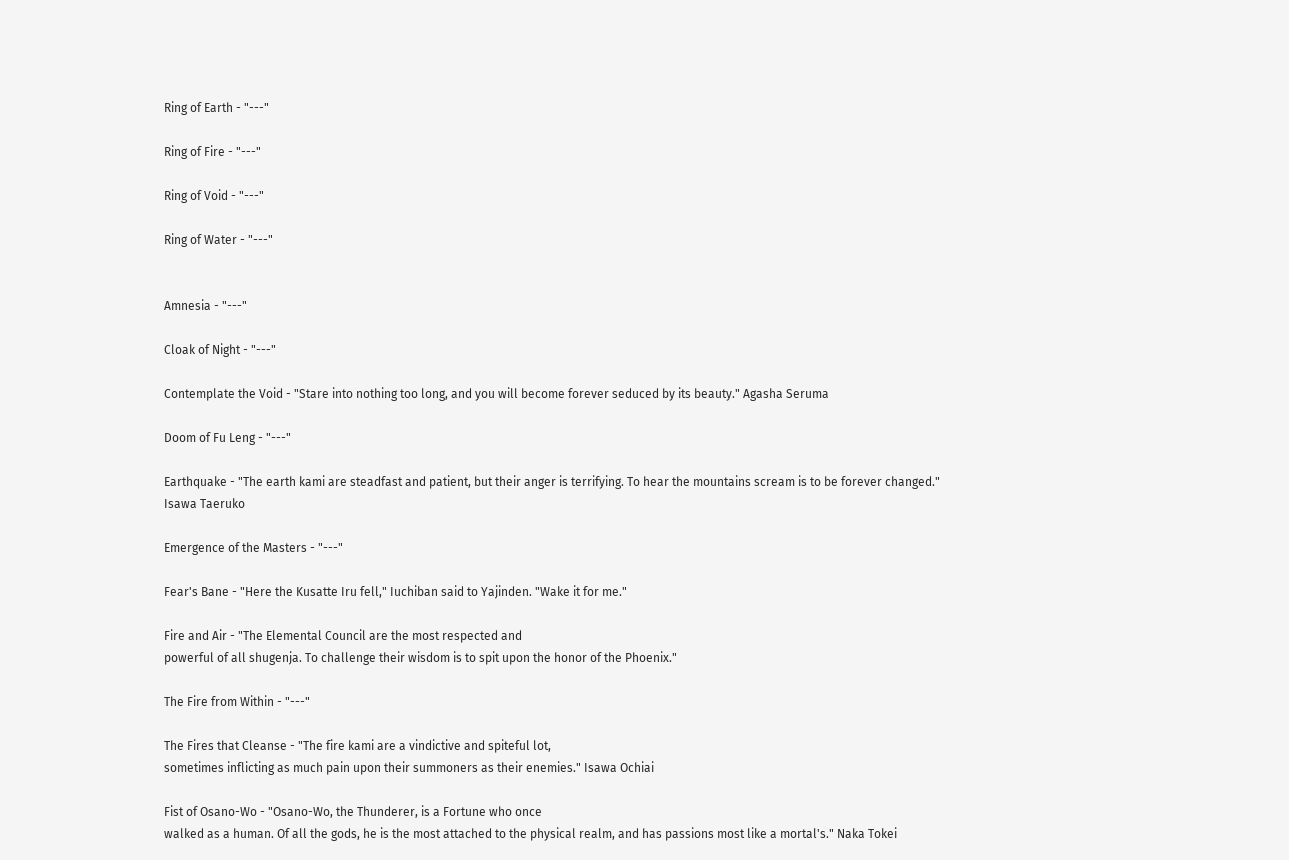Ring of Earth - "---"

Ring of Fire - "---"

Ring of Void - "---"

Ring of Water - "---"


Amnesia - "---"

Cloak of Night - "---"

Contemplate the Void - "Stare into nothing too long, and you will become forever seduced by its beauty." Agasha Seruma

Doom of Fu Leng - "---"

Earthquake - "The earth kami are steadfast and patient, but their anger is terrifying. To hear the mountains scream is to be forever changed." Isawa Taeruko

Emergence of the Masters - "---"

Fear's Bane - "Here the Kusatte Iru fell," Iuchiban said to Yajinden. "Wake it for me."

Fire and Air - "The Elemental Council are the most respected and
powerful of all shugenja. To challenge their wisdom is to spit upon the honor of the Phoenix."

The Fire from Within - "---"

The Fires that Cleanse - "The fire kami are a vindictive and spiteful lot,
sometimes inflicting as much pain upon their summoners as their enemies." Isawa Ochiai

Fist of Osano-Wo - "Osano-Wo, the Thunderer, is a Fortune who once
walked as a human. Of all the gods, he is the most attached to the physical realm, and has passions most like a mortal's." Naka Tokei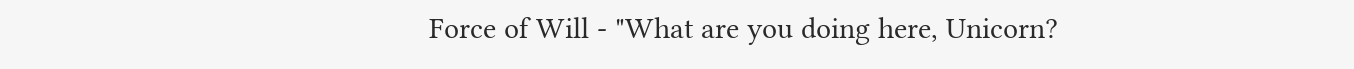Force of Will - "What are you doing here, Unicorn?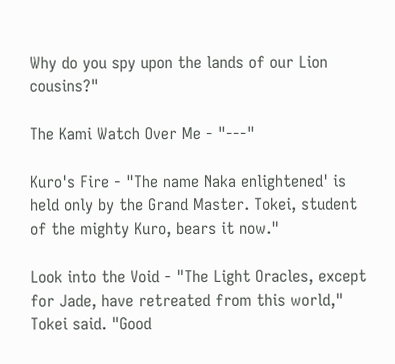Why do you spy upon the lands of our Lion cousins?"

The Kami Watch Over Me - "---"

Kuro's Fire - "The name Naka enlightened' is held only by the Grand Master. Tokei, student of the mighty Kuro, bears it now."

Look into the Void - "The Light Oracles, except for Jade, have retreated from this world," Tokei said. "Good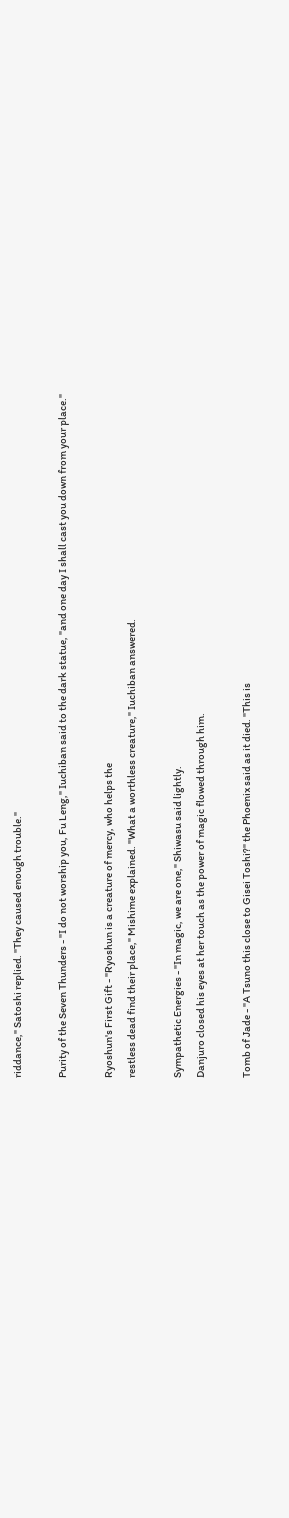riddance," Satoshi replied. "They caused enough trouble."

Purity of the Seven Thunders - "I do not worship you, Fu Leng," Iuchiban said to the dark statue, "and one day I shall cast you down from your place."

Ryoshun's First Gift - "Ryoshun is a creature of mercy, who helps the
restless dead find their place," Mishime explained. "What a worthless creature," Iuchiban answered.

Sympathetic Energies - "In magic, we are one," Shiwasu said lightly.
Danjuro closed his eyes at her touch as the power of magic flowed through him.

Tomb of Jade - "A Tsuno this close to Gisei Toshi?" the Phoenix said as it died. "This is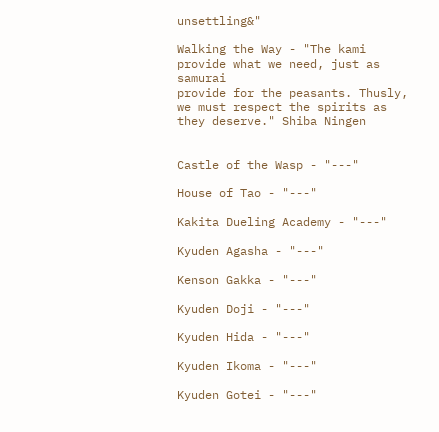unsettling&"

Walking the Way - "The kami provide what we need, just as samurai
provide for the peasants. Thusly, we must respect the spirits as they deserve." Shiba Ningen


Castle of the Wasp - "---"

House of Tao - "---"

Kakita Dueling Academy - "---"

Kyuden Agasha - "---"

Kenson Gakka - "---"

Kyuden Doji - "---"

Kyuden Hida - "---"

Kyuden Ikoma - "---"

Kyuden Gotei - "---"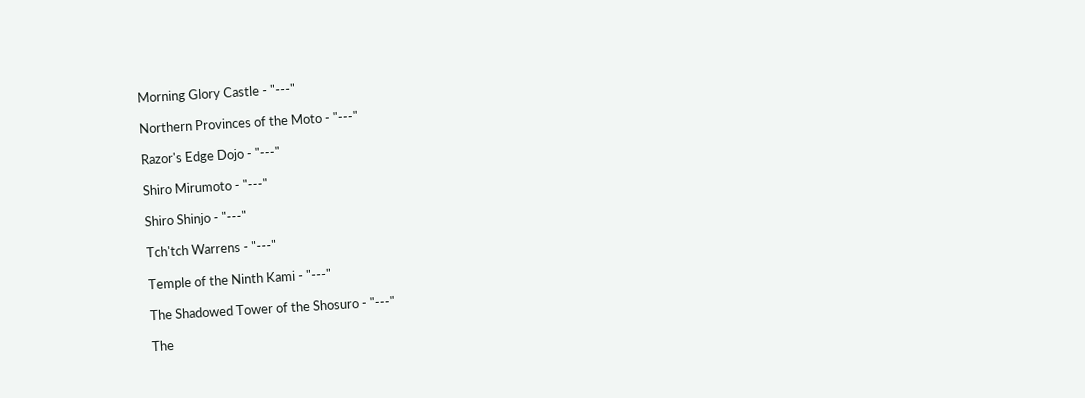Morning Glory Castle - "---"

Northern Provinces of the Moto - "---"

Razor's Edge Dojo - "---"

Shiro Mirumoto - "---"

Shiro Shinjo - "---"

Tch'tch Warrens - "---"

Temple of the Ninth Kami - "---"

The Shadowed Tower of the Shosuro - "---"

The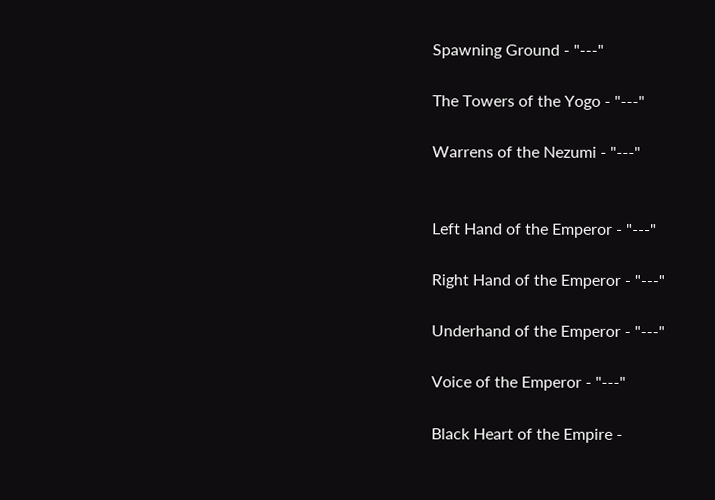Spawning Ground - "---"

The Towers of the Yogo - "---"

Warrens of the Nezumi - "---"


Left Hand of the Emperor - "---"

Right Hand of the Emperor - "---"

Underhand of the Emperor - "---"

Voice of the Emperor - "---"

Black Heart of the Empire -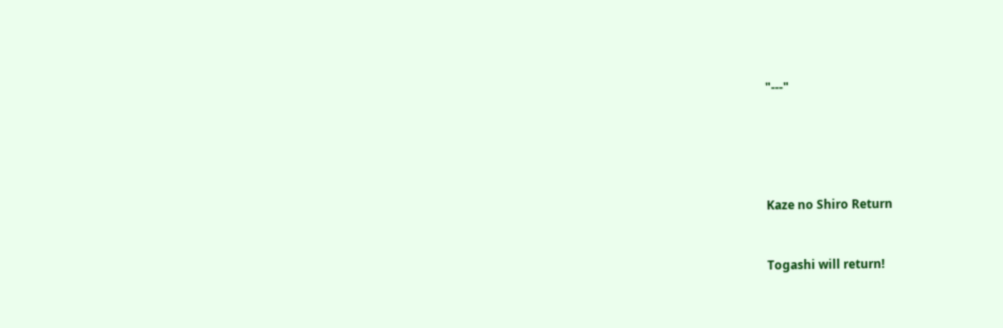"---"





Kaze no Shiro Return


Togashi will return!